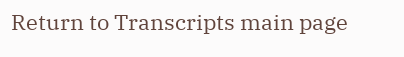Return to Transcripts main page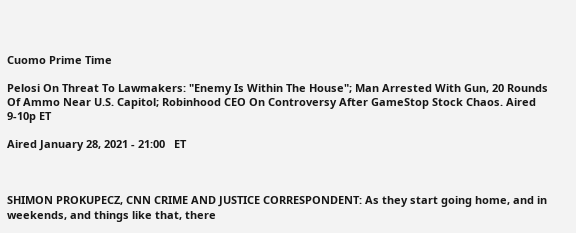Cuomo Prime Time

Pelosi On Threat To Lawmakers: "Enemy Is Within The House"; Man Arrested With Gun, 20 Rounds Of Ammo Near U.S. Capitol; Robinhood CEO On Controversy After GameStop Stock Chaos. Aired 9-10p ET

Aired January 28, 2021 - 21:00   ET



SHIMON PROKUPECZ, CNN CRIME AND JUSTICE CORRESPONDENT: As they start going home, and in weekends, and things like that, there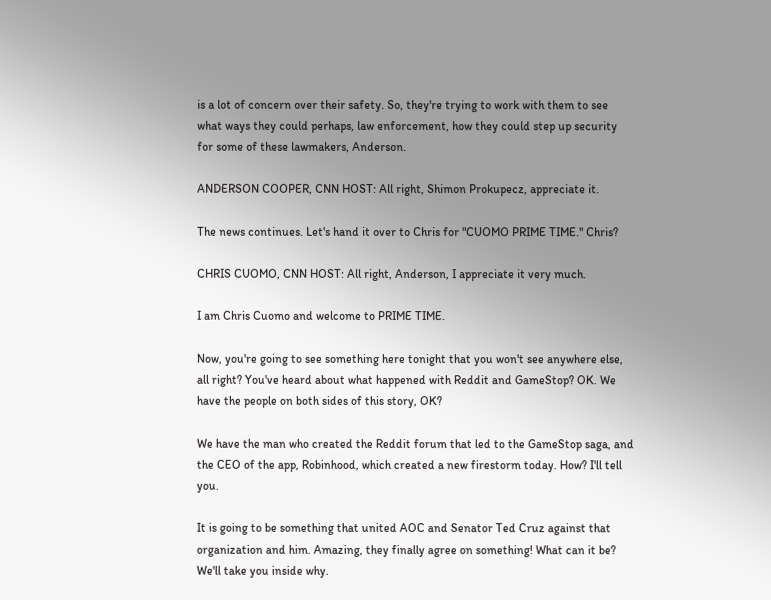is a lot of concern over their safety. So, they're trying to work with them to see what ways they could perhaps, law enforcement, how they could step up security for some of these lawmakers, Anderson.

ANDERSON COOPER, CNN HOST: All right, Shimon Prokupecz, appreciate it.

The news continues. Let's hand it over to Chris for "CUOMO PRIME TIME." Chris?

CHRIS CUOMO, CNN HOST: All right, Anderson, I appreciate it very much.

I am Chris Cuomo and welcome to PRIME TIME.

Now, you're going to see something here tonight that you won't see anywhere else, all right? You've heard about what happened with Reddit and GameStop? OK. We have the people on both sides of this story, OK?

We have the man who created the Reddit forum that led to the GameStop saga, and the CEO of the app, Robinhood, which created a new firestorm today. How? I'll tell you.

It is going to be something that united AOC and Senator Ted Cruz against that organization and him. Amazing, they finally agree on something! What can it be? We'll take you inside why.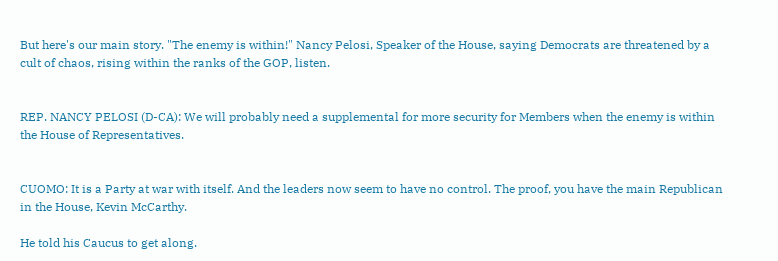But here's our main story. "The enemy is within!" Nancy Pelosi, Speaker of the House, saying Democrats are threatened by a cult of chaos, rising within the ranks of the GOP, listen.


REP. NANCY PELOSI (D-CA): We will probably need a supplemental for more security for Members when the enemy is within the House of Representatives.


CUOMO: It is a Party at war with itself. And the leaders now seem to have no control. The proof, you have the main Republican in the House, Kevin McCarthy.

He told his Caucus to get along.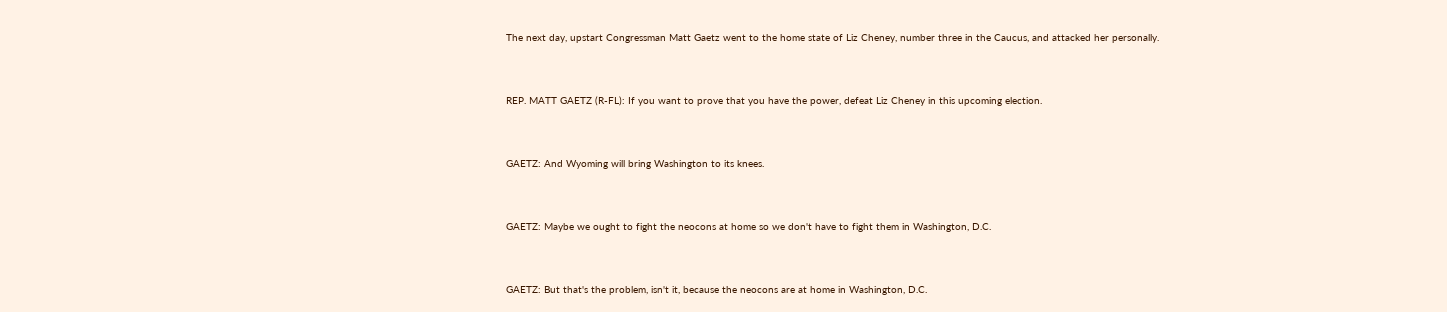The next day, upstart Congressman Matt Gaetz went to the home state of Liz Cheney, number three in the Caucus, and attacked her personally.


REP. MATT GAETZ (R-FL): If you want to prove that you have the power, defeat Liz Cheney in this upcoming election.


GAETZ: And Wyoming will bring Washington to its knees.


GAETZ: Maybe we ought to fight the neocons at home so we don't have to fight them in Washington, D.C.


GAETZ: But that's the problem, isn't it, because the neocons are at home in Washington, D.C.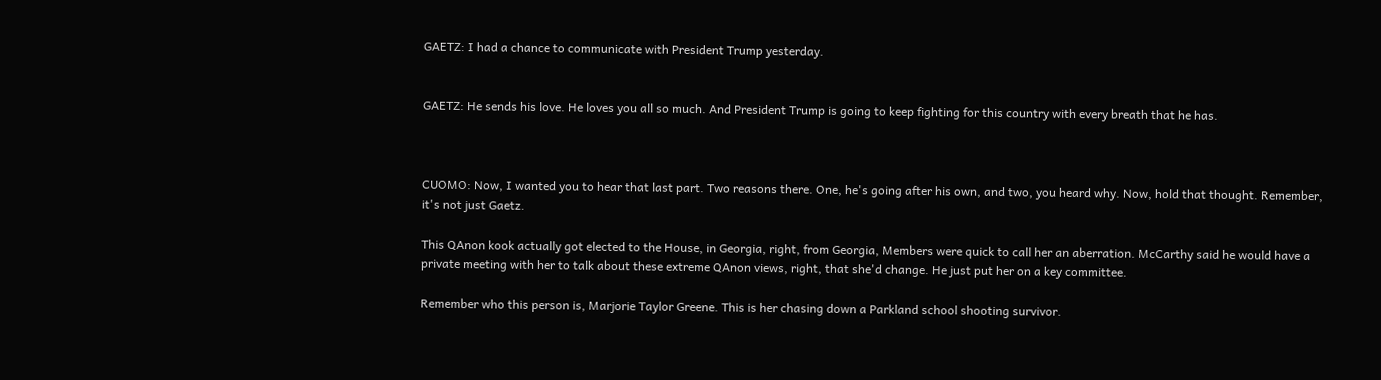GAETZ: I had a chance to communicate with President Trump yesterday.


GAETZ: He sends his love. He loves you all so much. And President Trump is going to keep fighting for this country with every breath that he has.



CUOMO: Now, I wanted you to hear that last part. Two reasons there. One, he's going after his own, and two, you heard why. Now, hold that thought. Remember, it's not just Gaetz.

This QAnon kook actually got elected to the House, in Georgia, right, from Georgia, Members were quick to call her an aberration. McCarthy said he would have a private meeting with her to talk about these extreme QAnon views, right, that she'd change. He just put her on a key committee.

Remember who this person is, Marjorie Taylor Greene. This is her chasing down a Parkland school shooting survivor.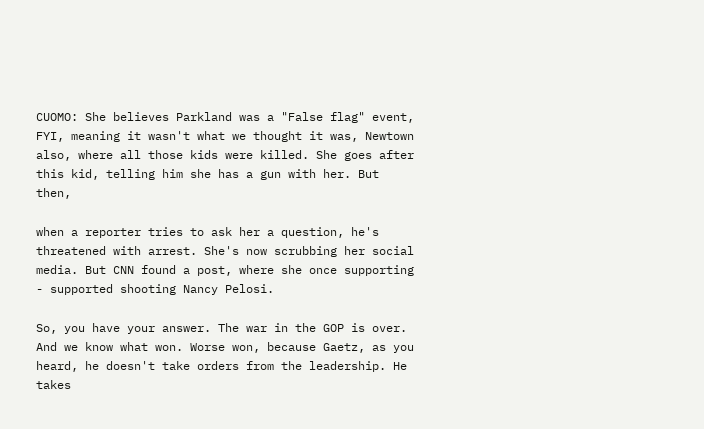CUOMO: She believes Parkland was a "False flag" event, FYI, meaning it wasn't what we thought it was, Newtown also, where all those kids were killed. She goes after this kid, telling him she has a gun with her. But then,

when a reporter tries to ask her a question, he's threatened with arrest. She's now scrubbing her social media. But CNN found a post, where she once supporting - supported shooting Nancy Pelosi.

So, you have your answer. The war in the GOP is over. And we know what won. Worse won, because Gaetz, as you heard, he doesn't take orders from the leadership. He takes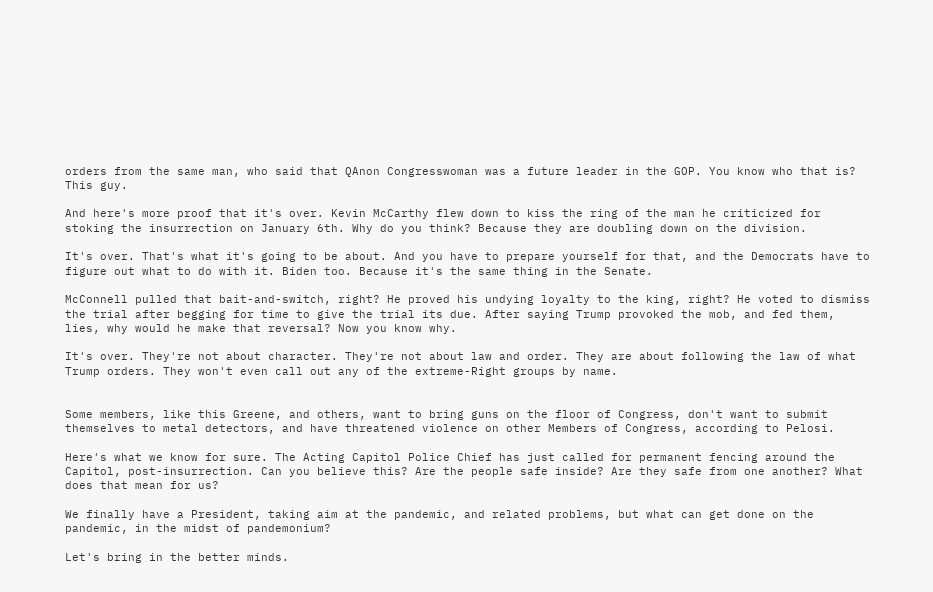orders from the same man, who said that QAnon Congresswoman was a future leader in the GOP. You know who that is? This guy.

And here's more proof that it's over. Kevin McCarthy flew down to kiss the ring of the man he criticized for stoking the insurrection on January 6th. Why do you think? Because they are doubling down on the division.

It's over. That's what it's going to be about. And you have to prepare yourself for that, and the Democrats have to figure out what to do with it. Biden too. Because it's the same thing in the Senate.

McConnell pulled that bait-and-switch, right? He proved his undying loyalty to the king, right? He voted to dismiss the trial after begging for time to give the trial its due. After saying Trump provoked the mob, and fed them, lies, why would he make that reversal? Now you know why.

It's over. They're not about character. They're not about law and order. They are about following the law of what Trump orders. They won't even call out any of the extreme-Right groups by name.


Some members, like this Greene, and others, want to bring guns on the floor of Congress, don't want to submit themselves to metal detectors, and have threatened violence on other Members of Congress, according to Pelosi.

Here's what we know for sure. The Acting Capitol Police Chief has just called for permanent fencing around the Capitol, post-insurrection. Can you believe this? Are the people safe inside? Are they safe from one another? What does that mean for us?

We finally have a President, taking aim at the pandemic, and related problems, but what can get done on the pandemic, in the midst of pandemonium?

Let's bring in the better minds.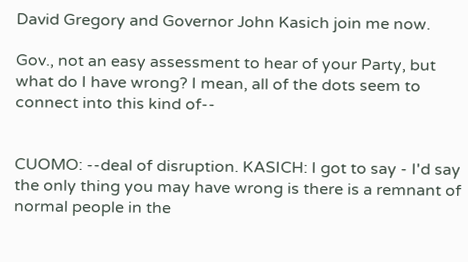David Gregory and Governor John Kasich join me now.

Gov., not an easy assessment to hear of your Party, but what do I have wrong? I mean, all of the dots seem to connect into this kind of--


CUOMO: --deal of disruption. KASICH: I got to say - I'd say the only thing you may have wrong is there is a remnant of normal people in the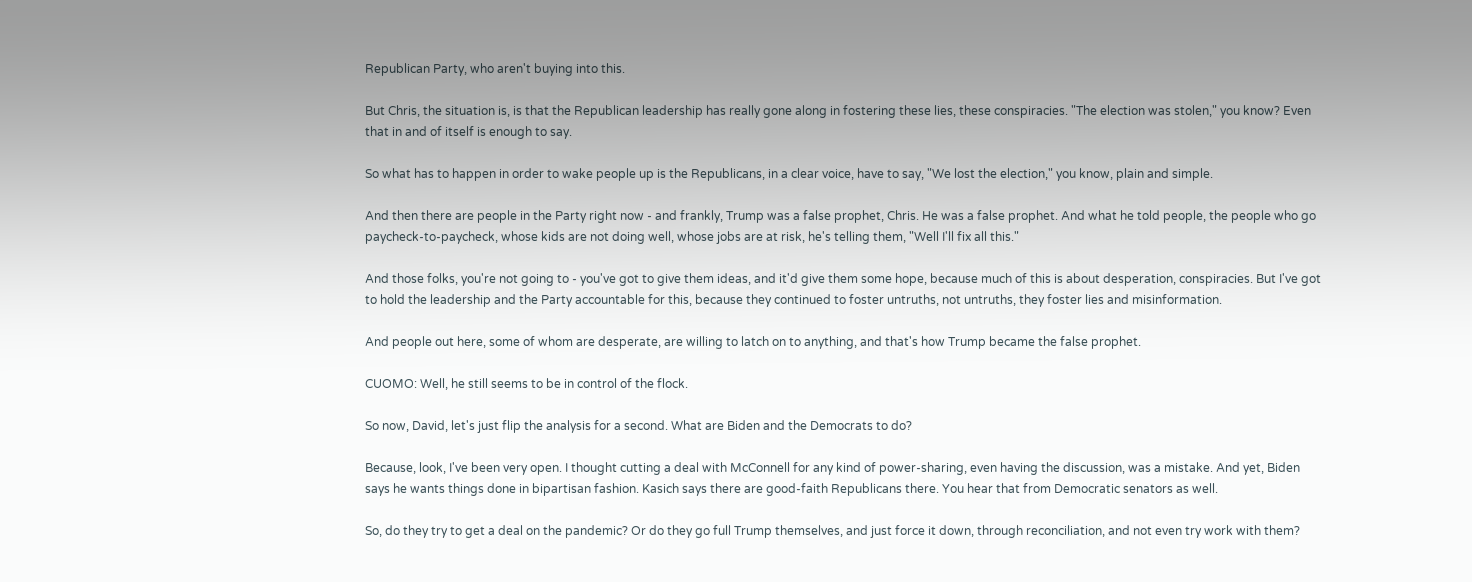Republican Party, who aren't buying into this.

But Chris, the situation is, is that the Republican leadership has really gone along in fostering these lies, these conspiracies. "The election was stolen," you know? Even that in and of itself is enough to say.

So what has to happen in order to wake people up is the Republicans, in a clear voice, have to say, "We lost the election," you know, plain and simple.

And then there are people in the Party right now - and frankly, Trump was a false prophet, Chris. He was a false prophet. And what he told people, the people who go paycheck-to-paycheck, whose kids are not doing well, whose jobs are at risk, he's telling them, "Well I'll fix all this."

And those folks, you're not going to - you've got to give them ideas, and it'd give them some hope, because much of this is about desperation, conspiracies. But I've got to hold the leadership and the Party accountable for this, because they continued to foster untruths, not untruths, they foster lies and misinformation.

And people out here, some of whom are desperate, are willing to latch on to anything, and that's how Trump became the false prophet.

CUOMO: Well, he still seems to be in control of the flock.

So now, David, let's just flip the analysis for a second. What are Biden and the Democrats to do?

Because, look, I've been very open. I thought cutting a deal with McConnell for any kind of power-sharing, even having the discussion, was a mistake. And yet, Biden says he wants things done in bipartisan fashion. Kasich says there are good-faith Republicans there. You hear that from Democratic senators as well.

So, do they try to get a deal on the pandemic? Or do they go full Trump themselves, and just force it down, through reconciliation, and not even try work with them?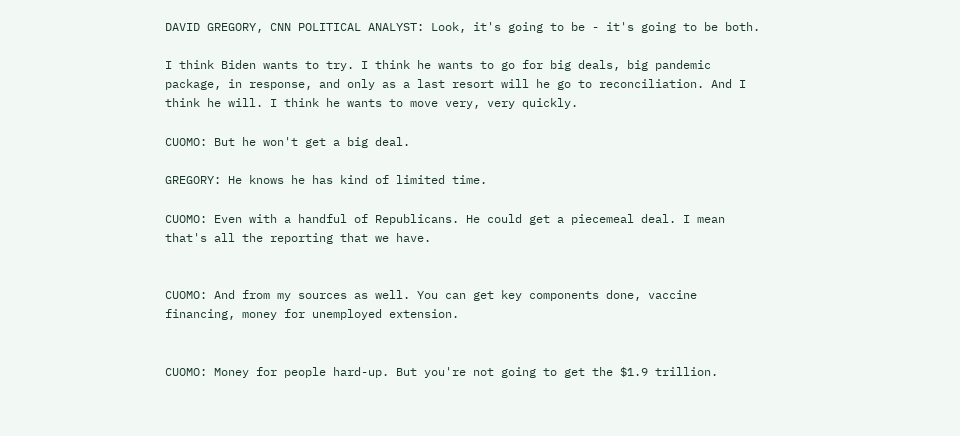DAVID GREGORY, CNN POLITICAL ANALYST: Look, it's going to be - it's going to be both.

I think Biden wants to try. I think he wants to go for big deals, big pandemic package, in response, and only as a last resort will he go to reconciliation. And I think he will. I think he wants to move very, very quickly.

CUOMO: But he won't get a big deal.

GREGORY: He knows he has kind of limited time.

CUOMO: Even with a handful of Republicans. He could get a piecemeal deal. I mean that's all the reporting that we have.


CUOMO: And from my sources as well. You can get key components done, vaccine financing, money for unemployed extension.


CUOMO: Money for people hard-up. But you're not going to get the $1.9 trillion.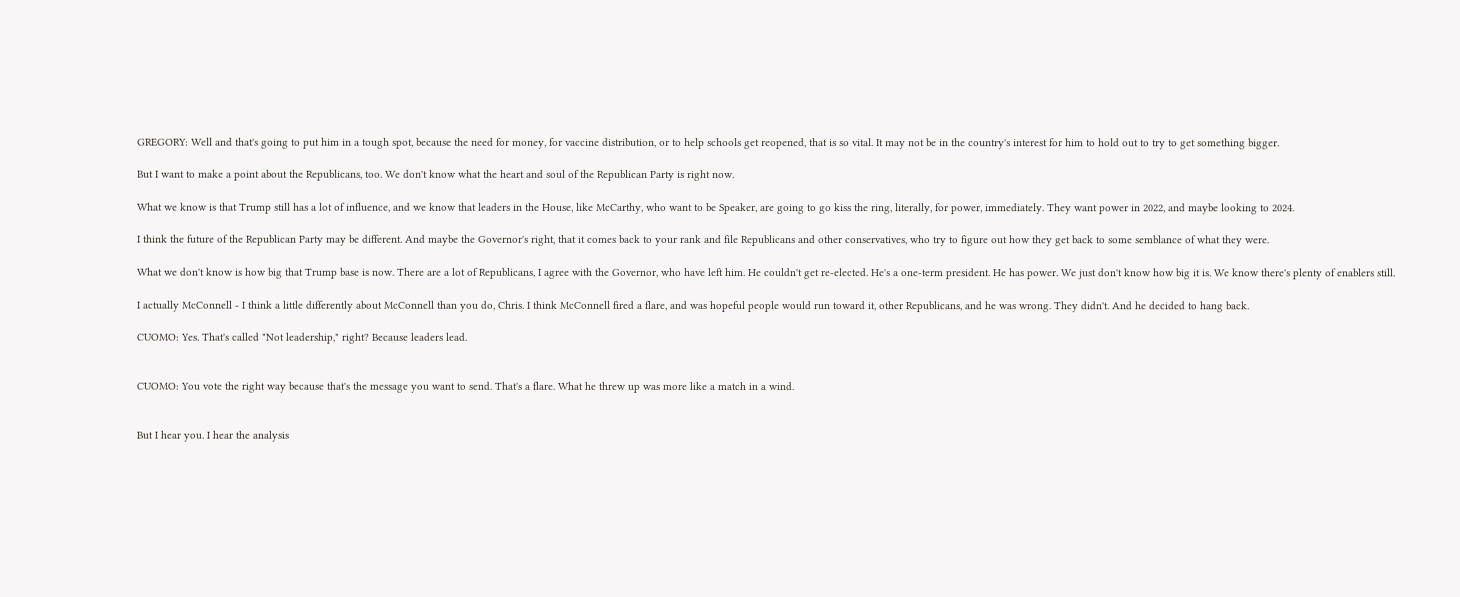GREGORY: Well and that's going to put him in a tough spot, because the need for money, for vaccine distribution, or to help schools get reopened, that is so vital. It may not be in the country's interest for him to hold out to try to get something bigger.

But I want to make a point about the Republicans, too. We don't know what the heart and soul of the Republican Party is right now.

What we know is that Trump still has a lot of influence, and we know that leaders in the House, like McCarthy, who want to be Speaker, are going to go kiss the ring, literally, for power, immediately. They want power in 2022, and maybe looking to 2024.

I think the future of the Republican Party may be different. And maybe the Governor's right, that it comes back to your rank and file Republicans and other conservatives, who try to figure out how they get back to some semblance of what they were.

What we don't know is how big that Trump base is now. There are a lot of Republicans, I agree with the Governor, who have left him. He couldn't get re-elected. He's a one-term president. He has power. We just don't know how big it is. We know there's plenty of enablers still.

I actually McConnell - I think a little differently about McConnell than you do, Chris. I think McConnell fired a flare, and was hopeful people would run toward it, other Republicans, and he was wrong. They didn't. And he decided to hang back.

CUOMO: Yes. That's called "Not leadership," right? Because leaders lead.


CUOMO: You vote the right way because that's the message you want to send. That's a flare. What he threw up was more like a match in a wind.


But I hear you. I hear the analysis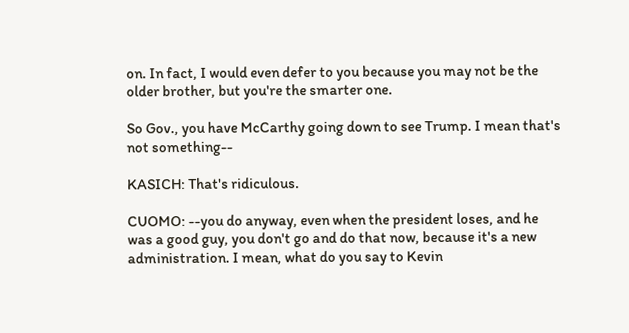on. In fact, I would even defer to you because you may not be the older brother, but you're the smarter one.

So Gov., you have McCarthy going down to see Trump. I mean that's not something--

KASICH: That's ridiculous.

CUOMO: --you do anyway, even when the president loses, and he was a good guy, you don't go and do that now, because it's a new administration. I mean, what do you say to Kevin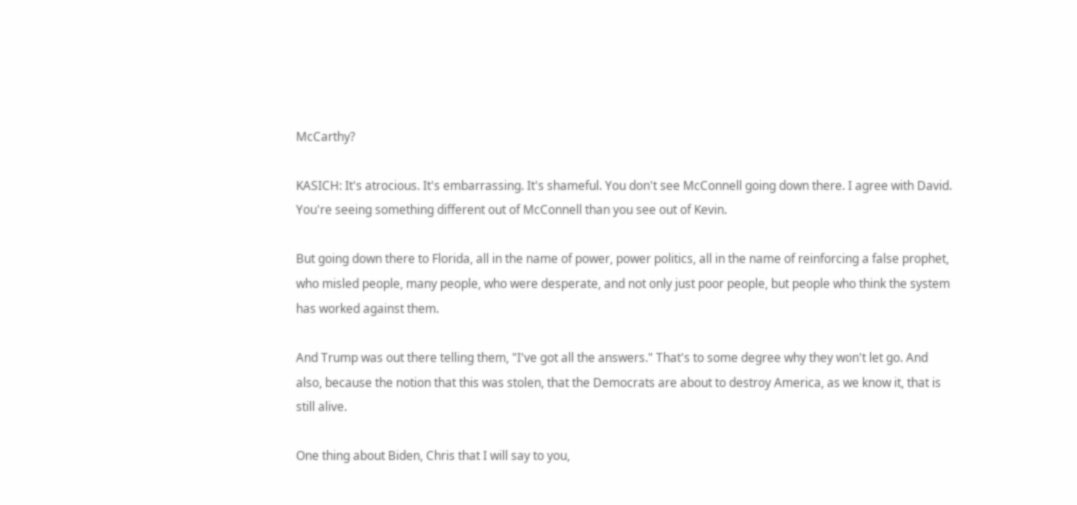McCarthy?

KASICH: It's atrocious. It's embarrassing. It's shameful. You don't see McConnell going down there. I agree with David. You're seeing something different out of McConnell than you see out of Kevin.

But going down there to Florida, all in the name of power, power politics, all in the name of reinforcing a false prophet, who misled people, many people, who were desperate, and not only just poor people, but people who think the system has worked against them.

And Trump was out there telling them, "I've got all the answers." That's to some degree why they won't let go. And also, because the notion that this was stolen, that the Democrats are about to destroy America, as we know it, that is still alive.

One thing about Biden, Chris that I will say to you,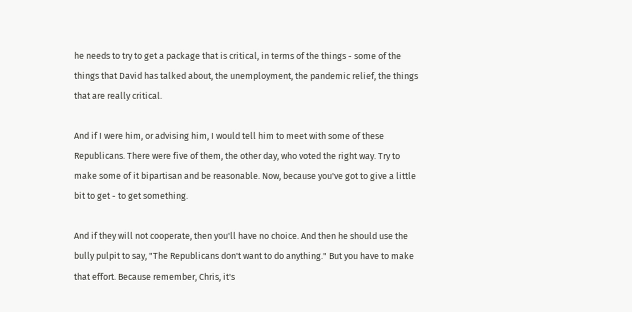he needs to try to get a package that is critical, in terms of the things - some of the things that David has talked about, the unemployment, the pandemic relief, the things that are really critical.

And if I were him, or advising him, I would tell him to meet with some of these Republicans. There were five of them, the other day, who voted the right way. Try to make some of it bipartisan and be reasonable. Now, because you've got to give a little bit to get - to get something.

And if they will not cooperate, then you'll have no choice. And then he should use the bully pulpit to say, "The Republicans don't want to do anything." But you have to make that effort. Because remember, Chris, it's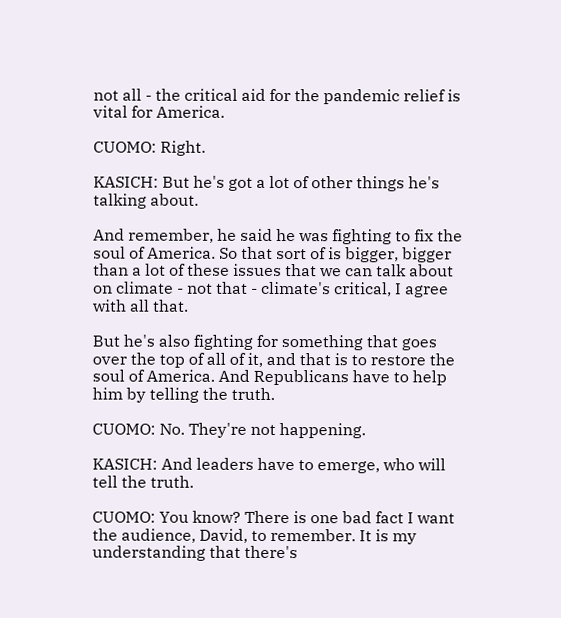not all - the critical aid for the pandemic relief is vital for America.

CUOMO: Right.

KASICH: But he's got a lot of other things he's talking about.

And remember, he said he was fighting to fix the soul of America. So that sort of is bigger, bigger than a lot of these issues that we can talk about on climate - not that - climate's critical, I agree with all that.

But he's also fighting for something that goes over the top of all of it, and that is to restore the soul of America. And Republicans have to help him by telling the truth.

CUOMO: No. They're not happening.

KASICH: And leaders have to emerge, who will tell the truth.

CUOMO: You know? There is one bad fact I want the audience, David, to remember. It is my understanding that there's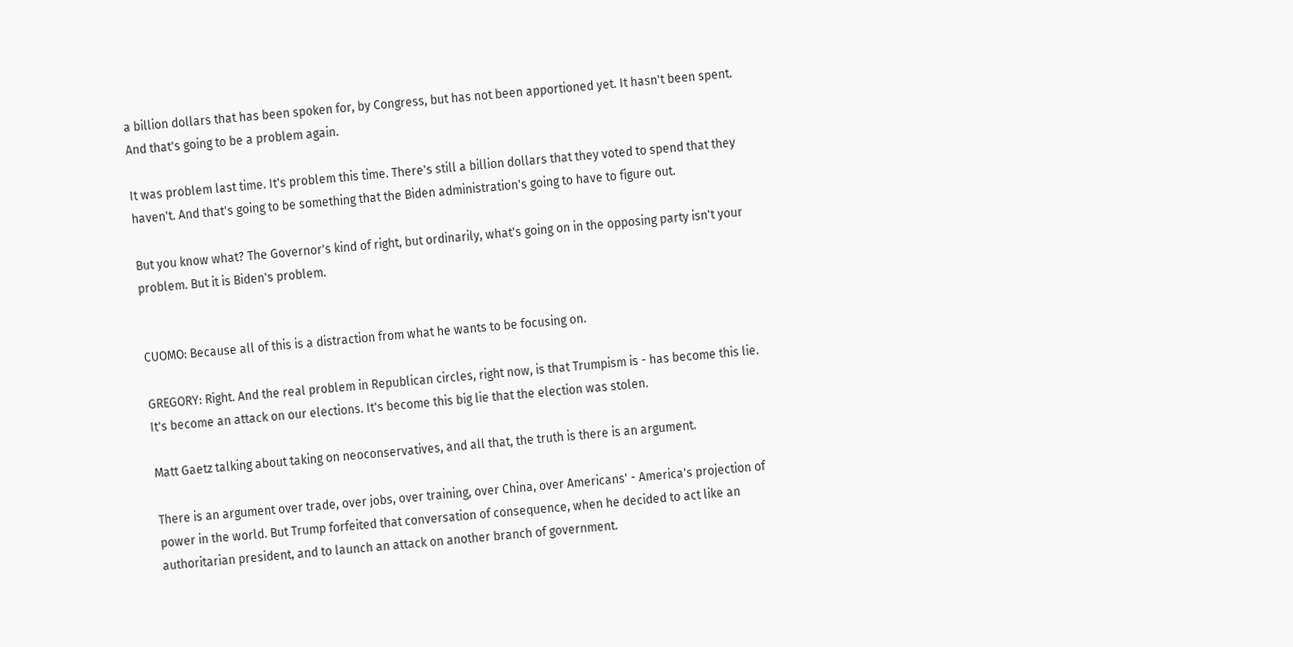a billion dollars that has been spoken for, by Congress, but has not been apportioned yet. It hasn't been spent. And that's going to be a problem again.

It was problem last time. It's problem this time. There's still a billion dollars that they voted to spend that they haven't. And that's going to be something that the Biden administration's going to have to figure out.

But you know what? The Governor's kind of right, but ordinarily, what's going on in the opposing party isn't your problem. But it is Biden's problem.


CUOMO: Because all of this is a distraction from what he wants to be focusing on.

GREGORY: Right. And the real problem in Republican circles, right now, is that Trumpism is - has become this lie. It's become an attack on our elections. It's become this big lie that the election was stolen.

Matt Gaetz talking about taking on neoconservatives, and all that, the truth is there is an argument.

There is an argument over trade, over jobs, over training, over China, over Americans' - America's projection of power in the world. But Trump forfeited that conversation of consequence, when he decided to act like an authoritarian president, and to launch an attack on another branch of government.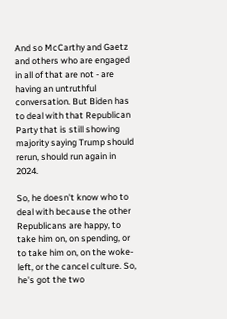And so McCarthy and Gaetz and others who are engaged in all of that are not - are having an untruthful conversation. But Biden has to deal with that Republican Party that is still showing majority saying Trump should rerun, should run again in 2024.

So, he doesn't know who to deal with because the other Republicans are happy, to take him on, on spending, or to take him on, on the woke- left, or the cancel culture. So, he's got the two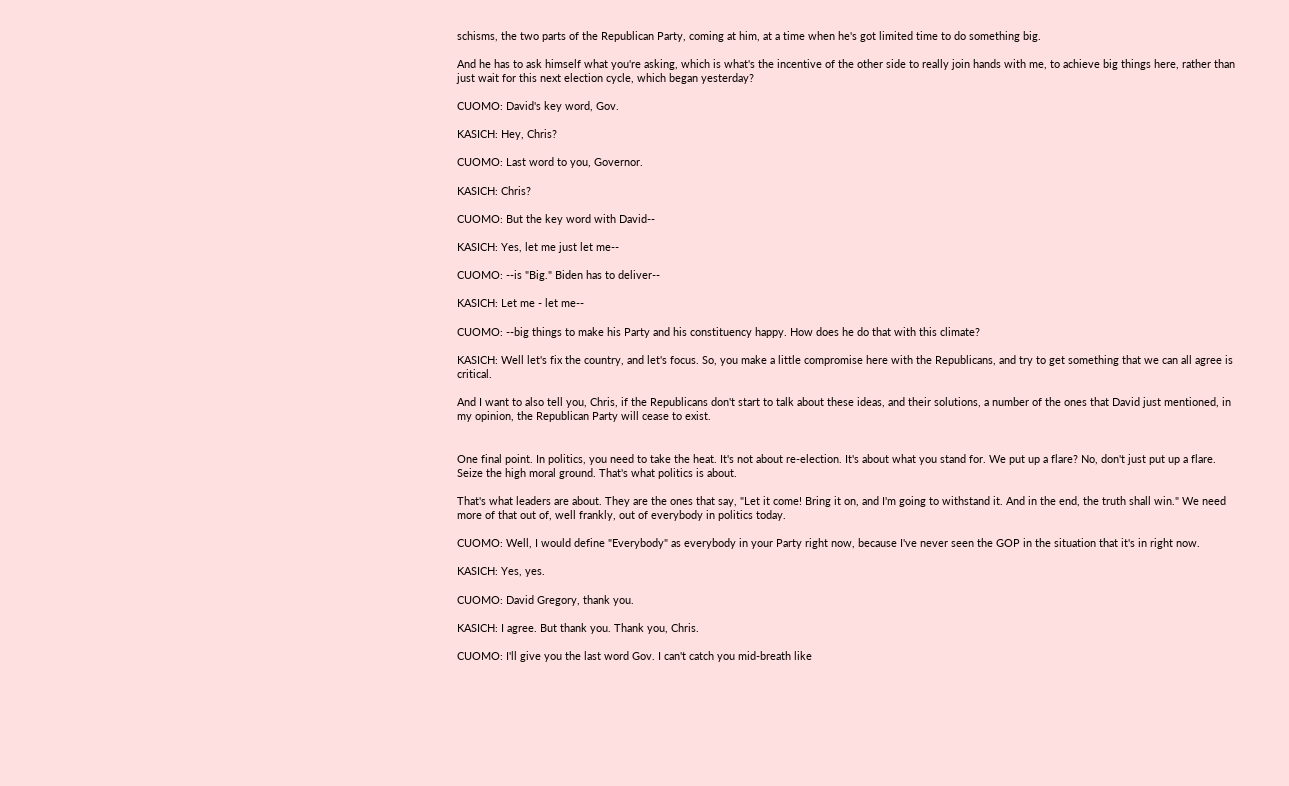schisms, the two parts of the Republican Party, coming at him, at a time when he's got limited time to do something big.

And he has to ask himself what you're asking, which is what's the incentive of the other side to really join hands with me, to achieve big things here, rather than just wait for this next election cycle, which began yesterday?

CUOMO: David's key word, Gov.

KASICH: Hey, Chris?

CUOMO: Last word to you, Governor.

KASICH: Chris?

CUOMO: But the key word with David--

KASICH: Yes, let me just let me--

CUOMO: --is "Big." Biden has to deliver--

KASICH: Let me - let me--

CUOMO: --big things to make his Party and his constituency happy. How does he do that with this climate?

KASICH: Well let's fix the country, and let's focus. So, you make a little compromise here with the Republicans, and try to get something that we can all agree is critical.

And I want to also tell you, Chris, if the Republicans don't start to talk about these ideas, and their solutions, a number of the ones that David just mentioned, in my opinion, the Republican Party will cease to exist.


One final point. In politics, you need to take the heat. It's not about re-election. It's about what you stand for. We put up a flare? No, don't just put up a flare. Seize the high moral ground. That's what politics is about.

That's what leaders are about. They are the ones that say, "Let it come! Bring it on, and I'm going to withstand it. And in the end, the truth shall win." We need more of that out of, well frankly, out of everybody in politics today.

CUOMO: Well, I would define "Everybody" as everybody in your Party right now, because I've never seen the GOP in the situation that it's in right now.

KASICH: Yes, yes.

CUOMO: David Gregory, thank you.

KASICH: I agree. But thank you. Thank you, Chris.

CUOMO: I'll give you the last word Gov. I can't catch you mid-breath like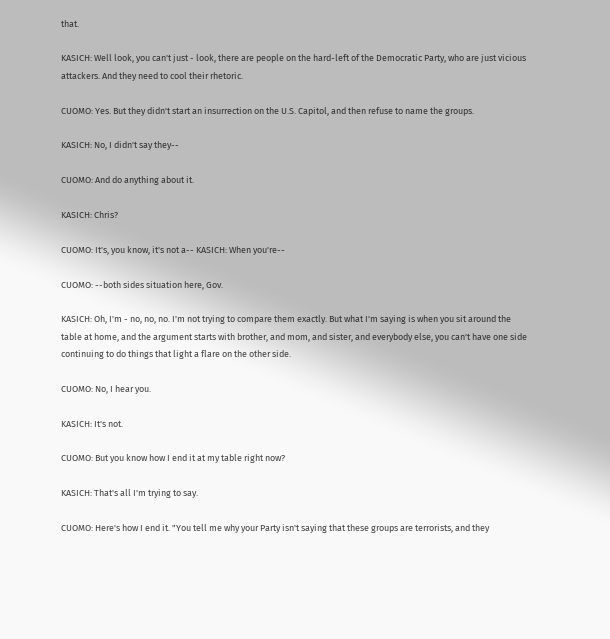that.

KASICH: Well look, you can't just - look, there are people on the hard-left of the Democratic Party, who are just vicious attackers. And they need to cool their rhetoric.

CUOMO: Yes. But they didn't start an insurrection on the U.S. Capitol, and then refuse to name the groups.

KASICH: No, I didn't say they--

CUOMO: And do anything about it.

KASICH: Chris?

CUOMO: It's, you know, it's not a-- KASICH: When you're--

CUOMO: --both sides situation here, Gov.

KASICH: Oh, I'm - no, no, no. I'm not trying to compare them exactly. But what I'm saying is when you sit around the table at home, and the argument starts with brother, and mom, and sister, and everybody else, you can't have one side continuing to do things that light a flare on the other side.

CUOMO: No, I hear you.

KASICH: It's not.

CUOMO: But you know how I end it at my table right now?

KASICH: That's all I'm trying to say.

CUOMO: Here's how I end it. "You tell me why your Party isn't saying that these groups are terrorists, and they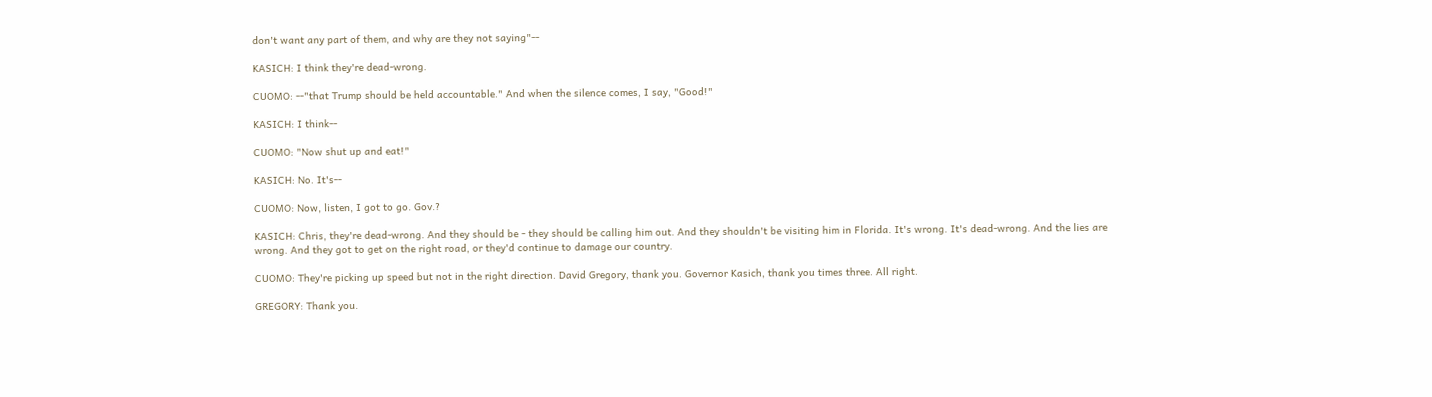don't want any part of them, and why are they not saying"--

KASICH: I think they're dead-wrong.

CUOMO: --"that Trump should be held accountable." And when the silence comes, I say, "Good!"

KASICH: I think--

CUOMO: "Now shut up and eat!"

KASICH: No. It's--

CUOMO: Now, listen, I got to go. Gov.?

KASICH: Chris, they're dead-wrong. And they should be - they should be calling him out. And they shouldn't be visiting him in Florida. It's wrong. It's dead-wrong. And the lies are wrong. And they got to get on the right road, or they'd continue to damage our country.

CUOMO: They're picking up speed but not in the right direction. David Gregory, thank you. Governor Kasich, thank you times three. All right.

GREGORY: Thank you.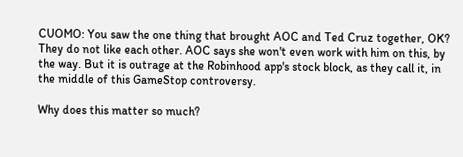CUOMO: You saw the one thing that brought AOC and Ted Cruz together, OK? They do not like each other. AOC says she won't even work with him on this, by the way. But it is outrage at the Robinhood app's stock block, as they call it, in the middle of this GameStop controversy.

Why does this matter so much?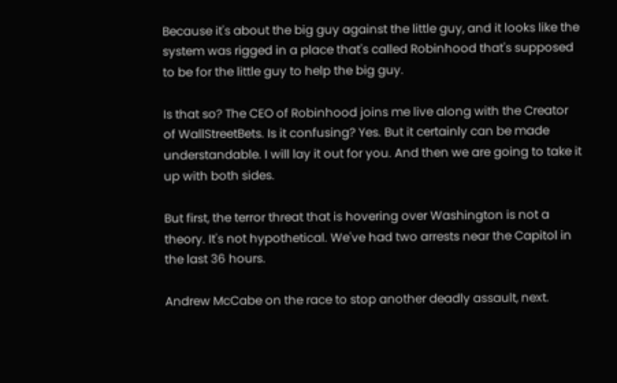Because it's about the big guy against the little guy, and it looks like the system was rigged in a place that's called Robinhood that's supposed to be for the little guy to help the big guy.

Is that so? The CEO of Robinhood joins me live along with the Creator of WallStreetBets. Is it confusing? Yes. But it certainly can be made understandable. I will lay it out for you. And then we are going to take it up with both sides.

But first, the terror threat that is hovering over Washington is not a theory. It's not hypothetical. We've had two arrests near the Capitol in the last 36 hours.

Andrew McCabe on the race to stop another deadly assault, next.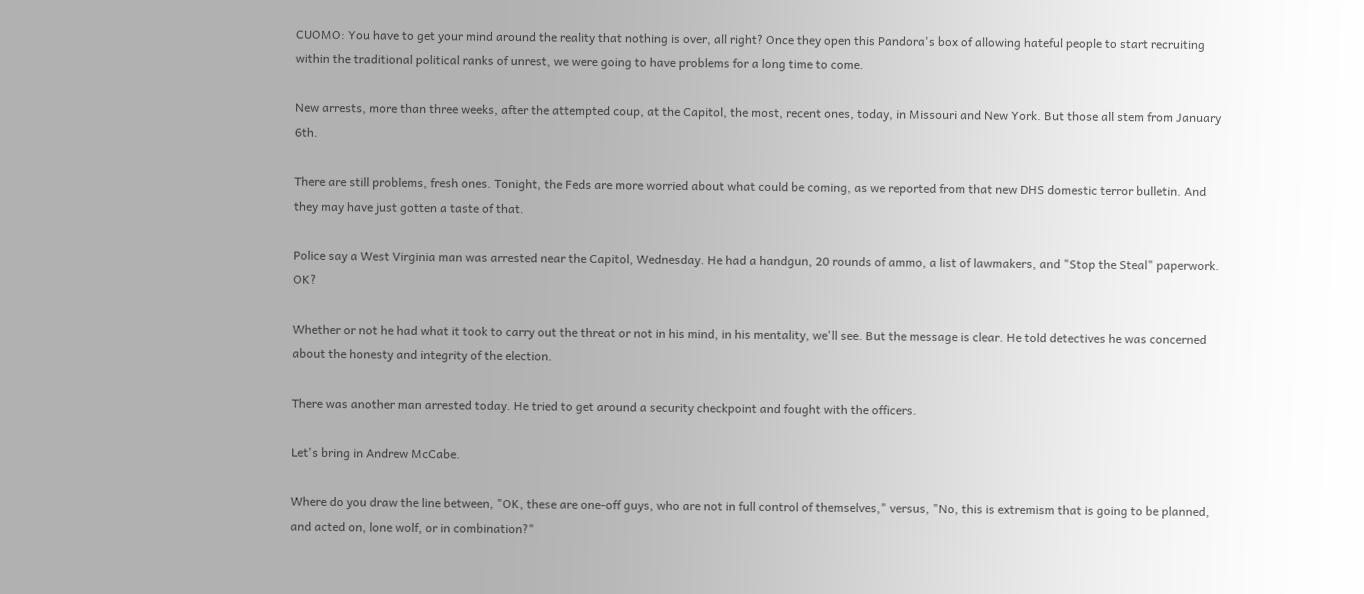CUOMO: You have to get your mind around the reality that nothing is over, all right? Once they open this Pandora's box of allowing hateful people to start recruiting within the traditional political ranks of unrest, we were going to have problems for a long time to come.

New arrests, more than three weeks, after the attempted coup, at the Capitol, the most, recent ones, today, in Missouri and New York. But those all stem from January 6th.

There are still problems, fresh ones. Tonight, the Feds are more worried about what could be coming, as we reported from that new DHS domestic terror bulletin. And they may have just gotten a taste of that.

Police say a West Virginia man was arrested near the Capitol, Wednesday. He had a handgun, 20 rounds of ammo, a list of lawmakers, and "Stop the Steal" paperwork. OK?

Whether or not he had what it took to carry out the threat or not in his mind, in his mentality, we'll see. But the message is clear. He told detectives he was concerned about the honesty and integrity of the election.

There was another man arrested today. He tried to get around a security checkpoint and fought with the officers.

Let's bring in Andrew McCabe.

Where do you draw the line between, "OK, these are one-off guys, who are not in full control of themselves," versus, "No, this is extremism that is going to be planned, and acted on, lone wolf, or in combination?"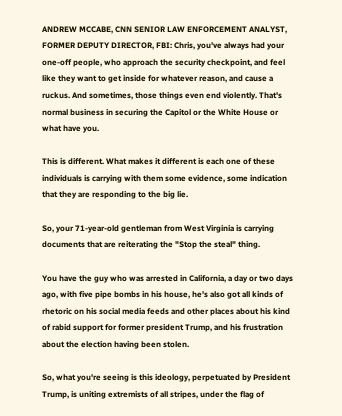ANDREW MCCABE, CNN SENIOR LAW ENFORCEMENT ANALYST, FORMER DEPUTY DIRECTOR, FBI: Chris, you've always had your one-off people, who approach the security checkpoint, and feel like they want to get inside for whatever reason, and cause a ruckus. And sometimes, those things even end violently. That's normal business in securing the Capitol or the White House or what have you.

This is different. What makes it different is each one of these individuals is carrying with them some evidence, some indication that they are responding to the big lie.

So, your 71-year-old gentleman from West Virginia is carrying documents that are reiterating the "Stop the steal" thing.

You have the guy who was arrested in California, a day or two days ago, with five pipe bombs in his house, he's also got all kinds of rhetoric on his social media feeds and other places about his kind of rabid support for former president Trump, and his frustration about the election having been stolen.

So, what you're seeing is this ideology, perpetuated by President Trump, is uniting extremists of all stripes, under the flag of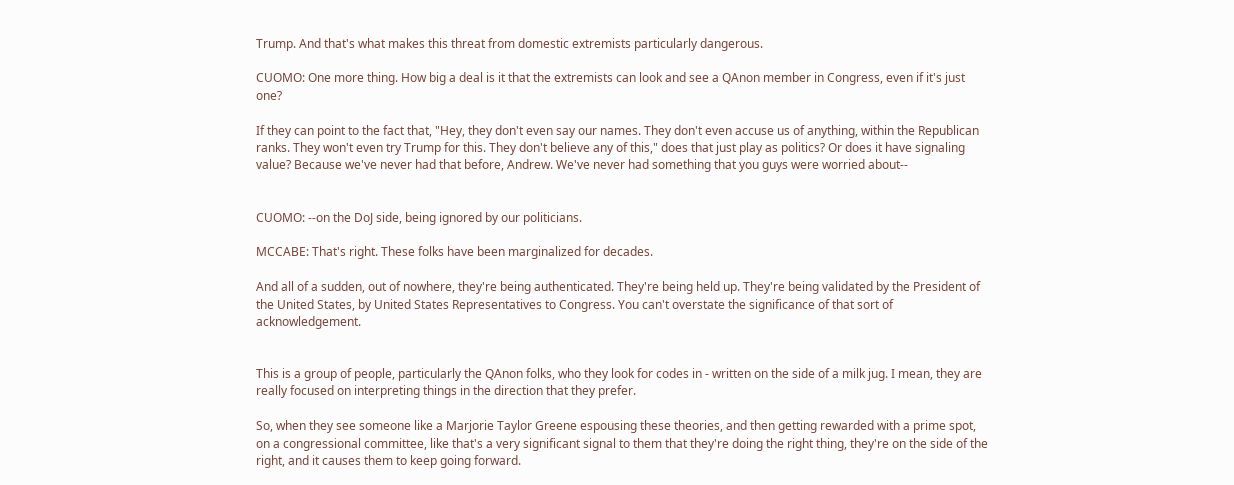Trump. And that's what makes this threat from domestic extremists particularly dangerous.

CUOMO: One more thing. How big a deal is it that the extremists can look and see a QAnon member in Congress, even if it's just one?

If they can point to the fact that, "Hey, they don't even say our names. They don't even accuse us of anything, within the Republican ranks. They won't even try Trump for this. They don't believe any of this," does that just play as politics? Or does it have signaling value? Because we've never had that before, Andrew. We've never had something that you guys were worried about--


CUOMO: --on the DoJ side, being ignored by our politicians.

MCCABE: That's right. These folks have been marginalized for decades.

And all of a sudden, out of nowhere, they're being authenticated. They're being held up. They're being validated by the President of the United States, by United States Representatives to Congress. You can't overstate the significance of that sort of acknowledgement.


This is a group of people, particularly the QAnon folks, who they look for codes in - written on the side of a milk jug. I mean, they are really focused on interpreting things in the direction that they prefer.

So, when they see someone like a Marjorie Taylor Greene espousing these theories, and then getting rewarded with a prime spot, on a congressional committee, like that's a very significant signal to them that they're doing the right thing, they're on the side of the right, and it causes them to keep going forward.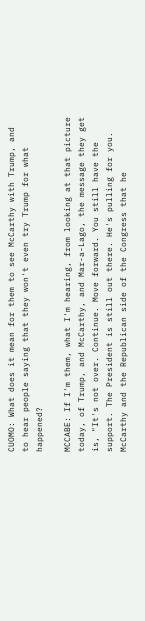CUOMO: What does it mean for them to see McCarthy with Trump, and to hear people saying that they won't even try Trump for what happened?

MCCABE: If I'm them, what I'm hearing, from looking at that picture today, of Trump, and McCarthy, and Mar-a-Lago, the message they get is, "It's not over. Continue. Move forward. You still have the support. The President is still out there. He's pulling for you. McCarthy and the Republican side of the Congress that he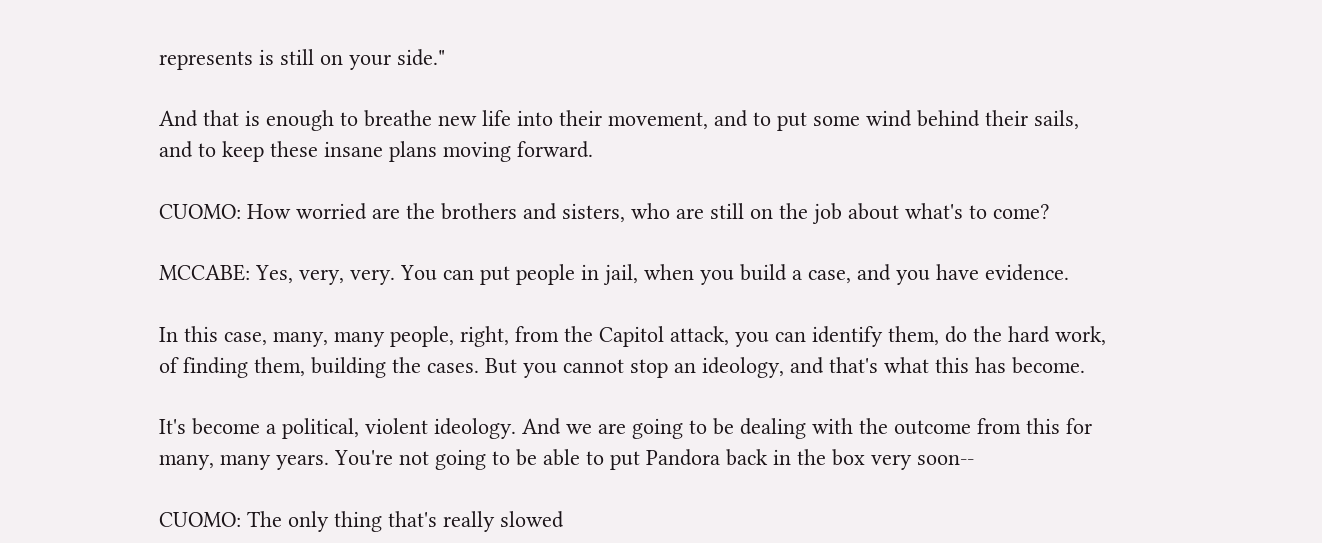represents is still on your side."

And that is enough to breathe new life into their movement, and to put some wind behind their sails, and to keep these insane plans moving forward.

CUOMO: How worried are the brothers and sisters, who are still on the job about what's to come?

MCCABE: Yes, very, very. You can put people in jail, when you build a case, and you have evidence.

In this case, many, many people, right, from the Capitol attack, you can identify them, do the hard work, of finding them, building the cases. But you cannot stop an ideology, and that's what this has become.

It's become a political, violent ideology. And we are going to be dealing with the outcome from this for many, many years. You're not going to be able to put Pandora back in the box very soon--

CUOMO: The only thing that's really slowed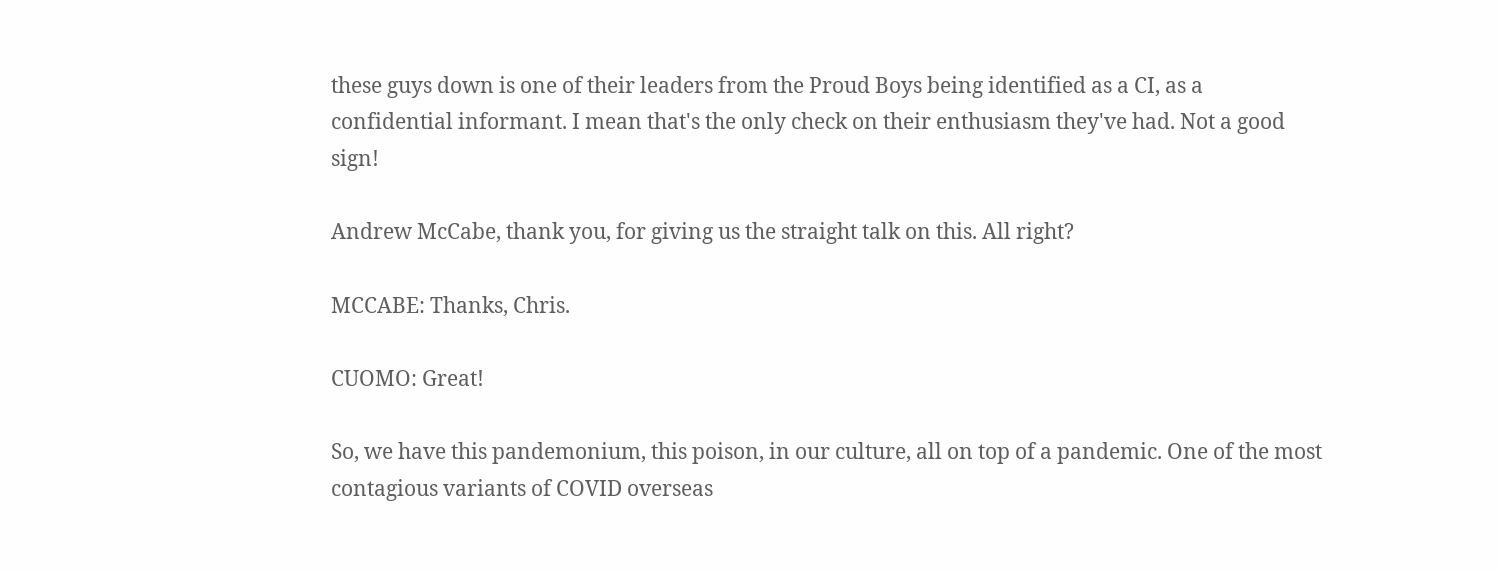these guys down is one of their leaders from the Proud Boys being identified as a CI, as a confidential informant. I mean that's the only check on their enthusiasm they've had. Not a good sign!

Andrew McCabe, thank you, for giving us the straight talk on this. All right?

MCCABE: Thanks, Chris.

CUOMO: Great!

So, we have this pandemonium, this poison, in our culture, all on top of a pandemic. One of the most contagious variants of COVID overseas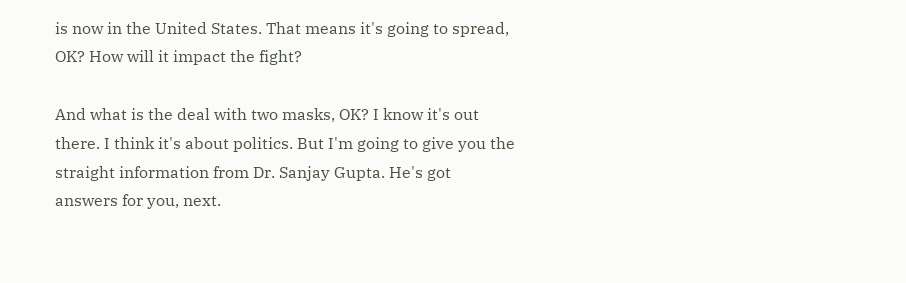is now in the United States. That means it's going to spread, OK? How will it impact the fight?

And what is the deal with two masks, OK? I know it's out there. I think it's about politics. But I'm going to give you the straight information from Dr. Sanjay Gupta. He's got answers for you, next.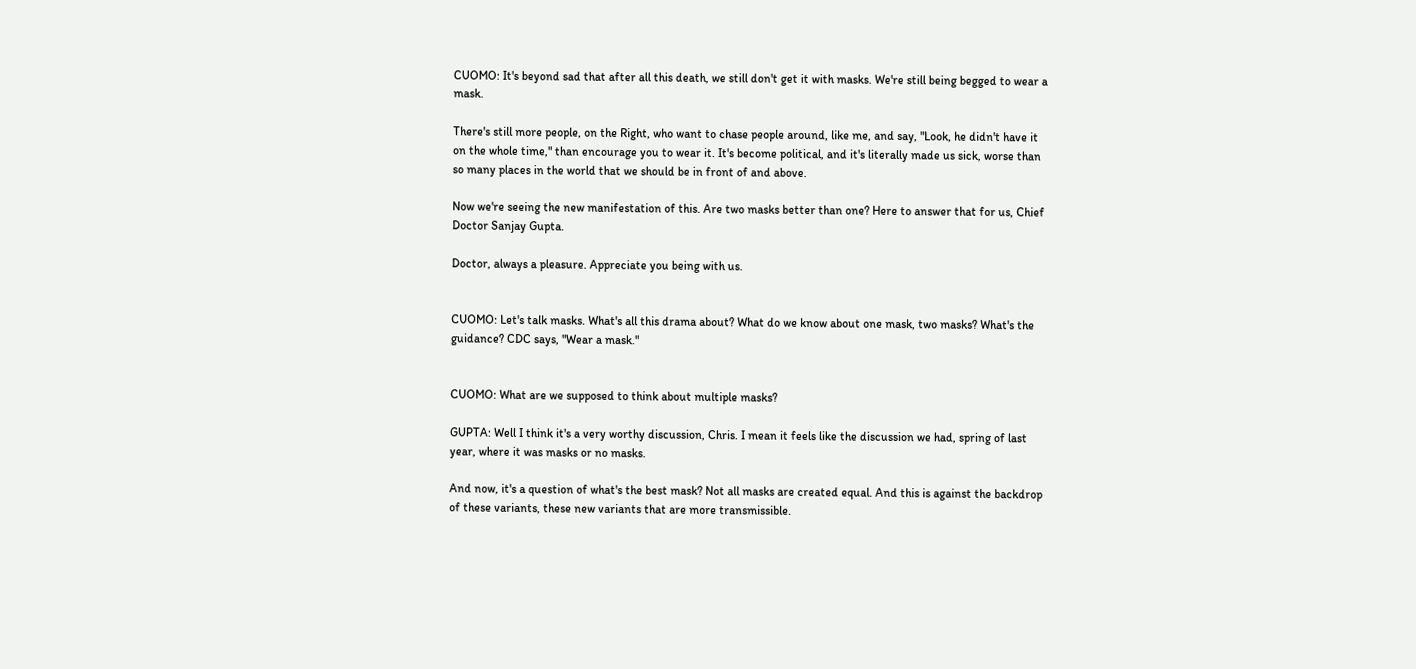CUOMO: It's beyond sad that after all this death, we still don't get it with masks. We're still being begged to wear a mask.

There's still more people, on the Right, who want to chase people around, like me, and say, "Look, he didn't have it on the whole time," than encourage you to wear it. It's become political, and it's literally made us sick, worse than so many places in the world that we should be in front of and above.

Now we're seeing the new manifestation of this. Are two masks better than one? Here to answer that for us, Chief Doctor Sanjay Gupta.

Doctor, always a pleasure. Appreciate you being with us.


CUOMO: Let's talk masks. What's all this drama about? What do we know about one mask, two masks? What's the guidance? CDC says, "Wear a mask."


CUOMO: What are we supposed to think about multiple masks?

GUPTA: Well I think it's a very worthy discussion, Chris. I mean it feels like the discussion we had, spring of last year, where it was masks or no masks.

And now, it's a question of what's the best mask? Not all masks are created equal. And this is against the backdrop of these variants, these new variants that are more transmissible.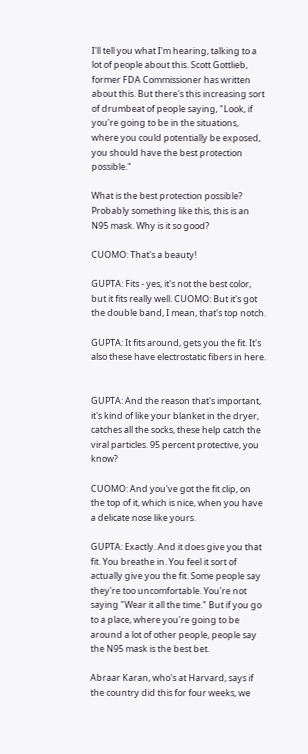I'll tell you what I'm hearing, talking to a lot of people about this. Scott Gottlieb, former FDA Commissioner has written about this. But there's this increasing sort of drumbeat of people saying, "Look, if you're going to be in the situations, where you could potentially be exposed, you should have the best protection possible."

What is the best protection possible? Probably something like this, this is an N95 mask. Why is it so good?

CUOMO: That's a beauty!

GUPTA: Fits - yes, it's not the best color, but it fits really well. CUOMO: But it's got the double band, I mean, that's top notch.

GUPTA: It fits around, gets you the fit. It's also these have electrostatic fibers in here.


GUPTA: And the reason that's important, it's kind of like your blanket in the dryer, catches all the socks, these help catch the viral particles. 95 percent protective, you know?

CUOMO: And you've got the fit clip, on the top of it, which is nice, when you have a delicate nose like yours.

GUPTA: Exactly. And it does give you that fit. You breathe in. You feel it sort of actually give you the fit. Some people say they're too uncomfortable. You're not saying "Wear it all the time." But if you go to a place, where you're going to be around a lot of other people, people say the N95 mask is the best bet.

Abraar Karan, who's at Harvard, says if the country did this for four weeks, we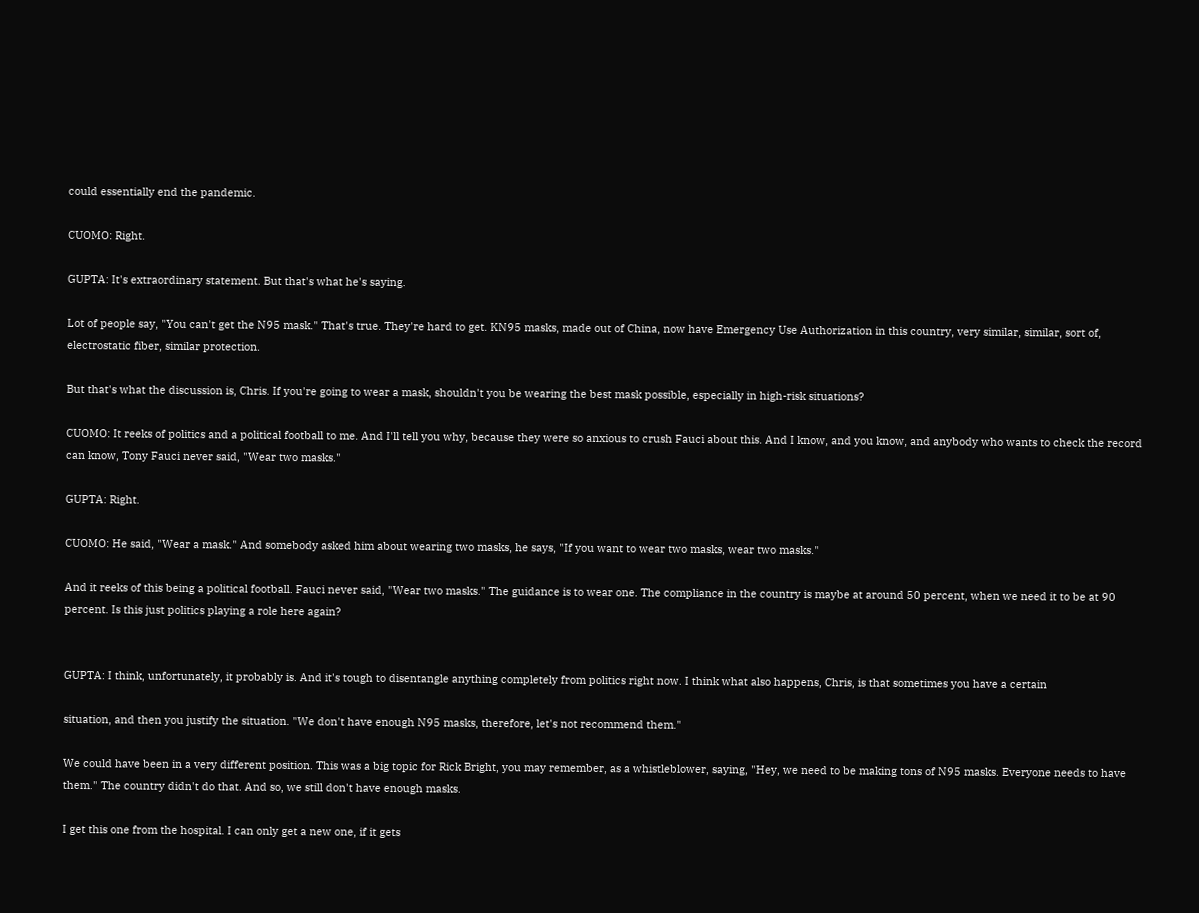could essentially end the pandemic.

CUOMO: Right.

GUPTA: It's extraordinary statement. But that's what he's saying.

Lot of people say, "You can't get the N95 mask." That's true. They're hard to get. KN95 masks, made out of China, now have Emergency Use Authorization in this country, very similar, similar, sort of, electrostatic fiber, similar protection.

But that's what the discussion is, Chris. If you're going to wear a mask, shouldn't you be wearing the best mask possible, especially in high-risk situations?

CUOMO: It reeks of politics and a political football to me. And I'll tell you why, because they were so anxious to crush Fauci about this. And I know, and you know, and anybody who wants to check the record can know, Tony Fauci never said, "Wear two masks."

GUPTA: Right.

CUOMO: He said, "Wear a mask." And somebody asked him about wearing two masks, he says, "If you want to wear two masks, wear two masks."

And it reeks of this being a political football. Fauci never said, "Wear two masks." The guidance is to wear one. The compliance in the country is maybe at around 50 percent, when we need it to be at 90 percent. Is this just politics playing a role here again?


GUPTA: I think, unfortunately, it probably is. And it's tough to disentangle anything completely from politics right now. I think what also happens, Chris, is that sometimes you have a certain

situation, and then you justify the situation. "We don't have enough N95 masks, therefore, let's not recommend them."

We could have been in a very different position. This was a big topic for Rick Bright, you may remember, as a whistleblower, saying, "Hey, we need to be making tons of N95 masks. Everyone needs to have them." The country didn't do that. And so, we still don't have enough masks.

I get this one from the hospital. I can only get a new one, if it gets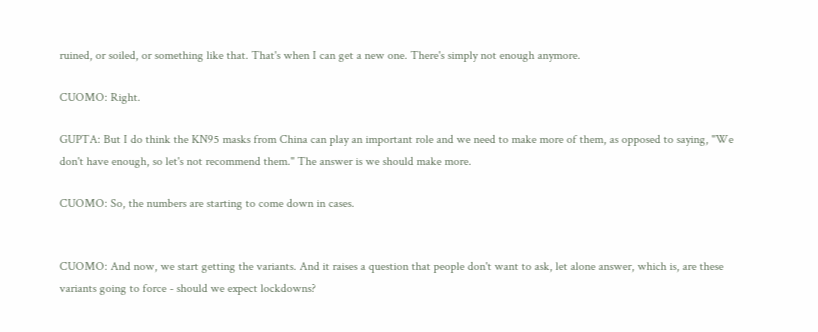ruined, or soiled, or something like that. That's when I can get a new one. There's simply not enough anymore.

CUOMO: Right.

GUPTA: But I do think the KN95 masks from China can play an important role and we need to make more of them, as opposed to saying, "We don't have enough, so let's not recommend them." The answer is we should make more.

CUOMO: So, the numbers are starting to come down in cases.


CUOMO: And now, we start getting the variants. And it raises a question that people don't want to ask, let alone answer, which is, are these variants going to force - should we expect lockdowns?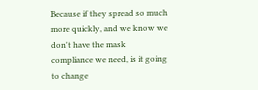Because if they spread so much more quickly, and we know we don't have the mask compliance we need, is it going to change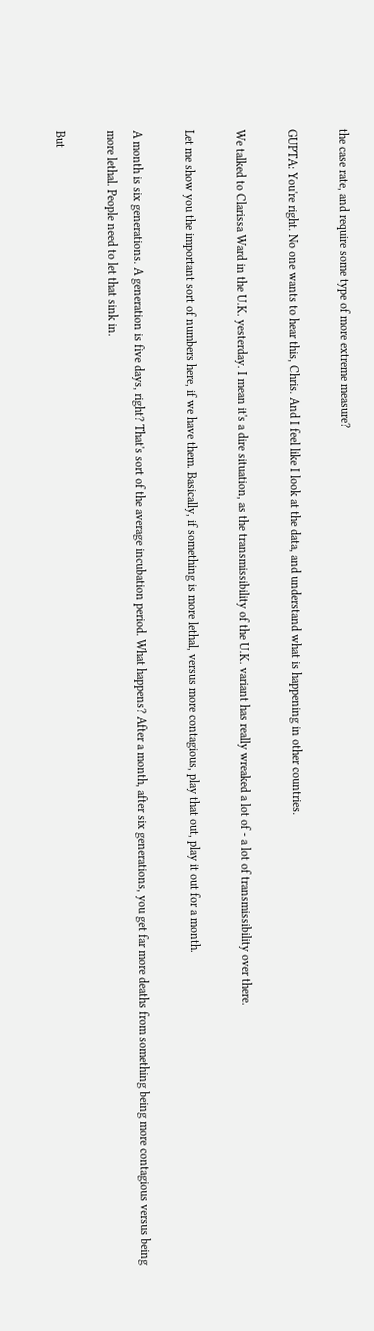the case rate, and require some type of more extreme measure?

GUPTA: You're right. No one wants to hear this, Chris. And I feel like I look at the data, and understand what is happening in other countries.

We talked to Clarissa Ward in the U.K. yesterday. I mean it's a dire situation, as the transmissibility of the U.K. variant has really wreaked a lot of - a lot of transmissibility over there.

Let me show you the important sort of numbers here, if we have them. Basically, if something is more lethal, versus more contagious, play that out, play it out for a month.

A month is six generations. A generation is five days, right? That's sort of the average incubation period. What happens? After a month, after six generations, you get far more deaths from something being more contagious versus being more lethal. People need to let that sink in.

But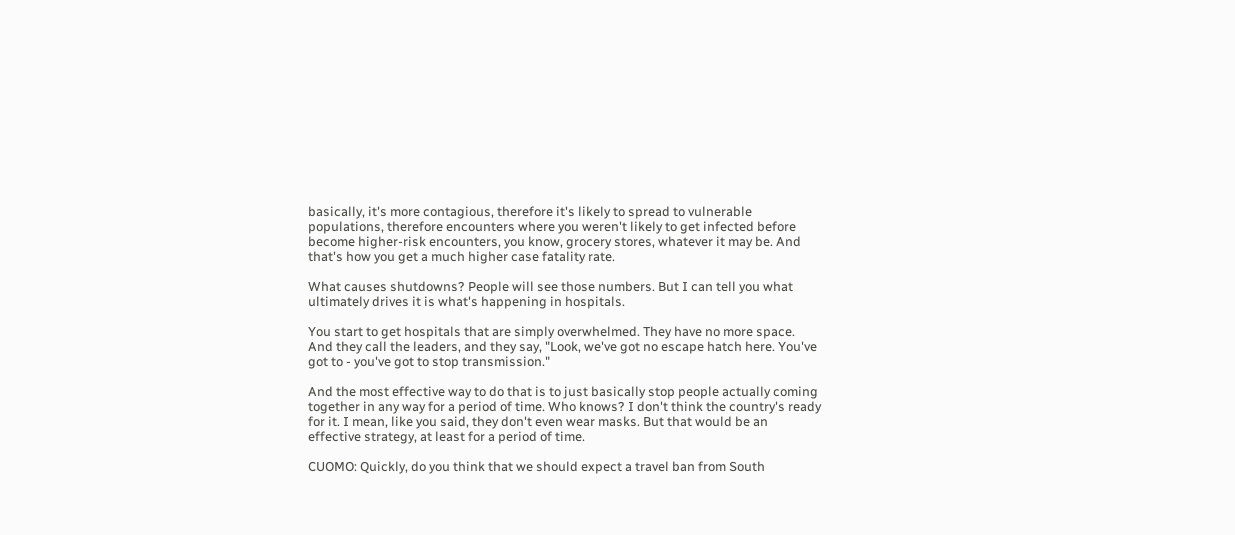basically, it's more contagious, therefore it's likely to spread to vulnerable populations, therefore encounters where you weren't likely to get infected before become higher-risk encounters, you know, grocery stores, whatever it may be. And that's how you get a much higher case fatality rate.

What causes shutdowns? People will see those numbers. But I can tell you what ultimately drives it is what's happening in hospitals.

You start to get hospitals that are simply overwhelmed. They have no more space. And they call the leaders, and they say, "Look, we've got no escape hatch here. You've got to - you've got to stop transmission."

And the most effective way to do that is to just basically stop people actually coming together in any way for a period of time. Who knows? I don't think the country's ready for it. I mean, like you said, they don't even wear masks. But that would be an effective strategy, at least for a period of time.

CUOMO: Quickly, do you think that we should expect a travel ban from South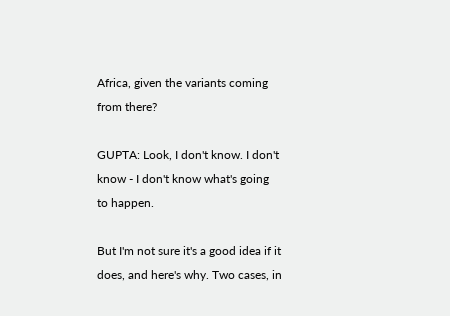Africa, given the variants coming from there?

GUPTA: Look, I don't know. I don't know - I don't know what's going to happen.

But I'm not sure it's a good idea if it does, and here's why. Two cases, in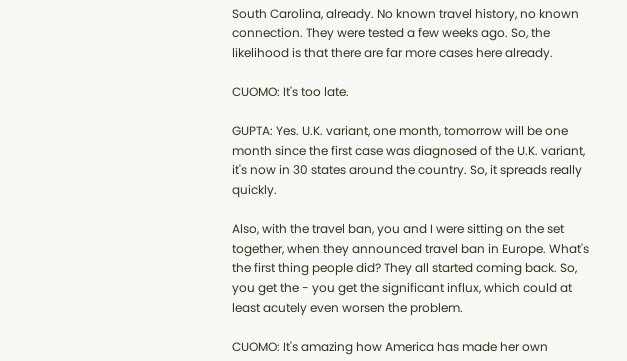South Carolina, already. No known travel history, no known connection. They were tested a few weeks ago. So, the likelihood is that there are far more cases here already.

CUOMO: It's too late.

GUPTA: Yes. U.K. variant, one month, tomorrow will be one month since the first case was diagnosed of the U.K. variant, it's now in 30 states around the country. So, it spreads really quickly.

Also, with the travel ban, you and I were sitting on the set together, when they announced travel ban in Europe. What's the first thing people did? They all started coming back. So, you get the - you get the significant influx, which could at least acutely even worsen the problem.

CUOMO: It's amazing how America has made her own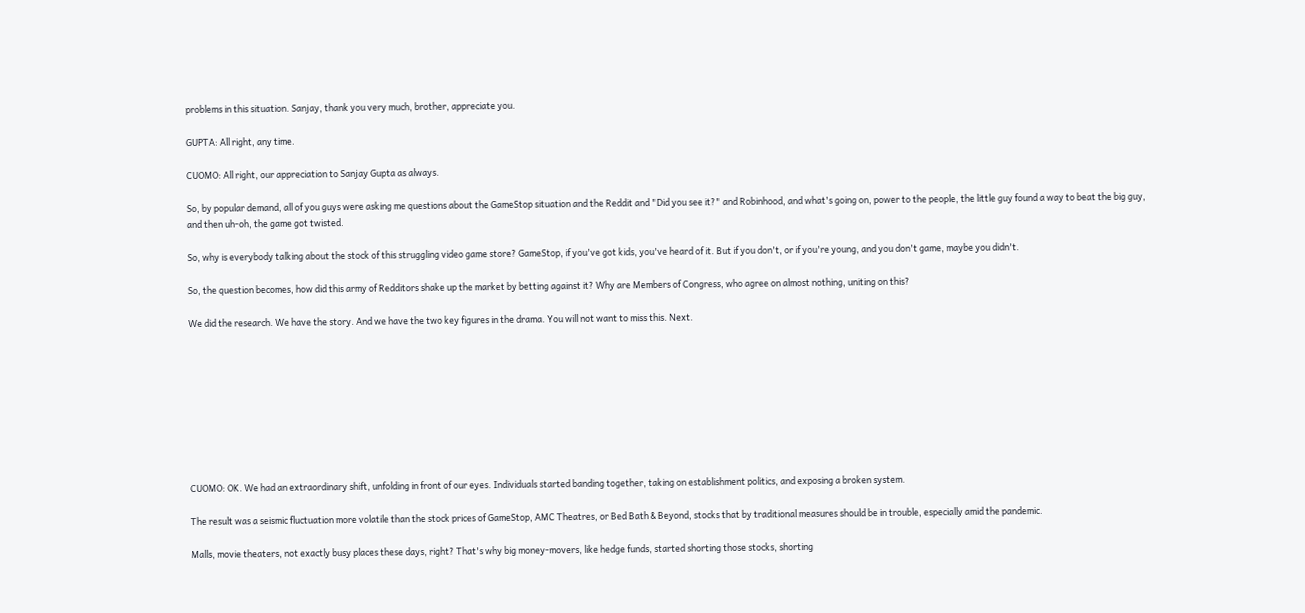problems in this situation. Sanjay, thank you very much, brother, appreciate you.

GUPTA: All right, any time.

CUOMO: All right, our appreciation to Sanjay Gupta as always.

So, by popular demand, all of you guys were asking me questions about the GameStop situation and the Reddit and "Did you see it?" and Robinhood, and what's going on, power to the people, the little guy found a way to beat the big guy, and then uh-oh, the game got twisted.

So, why is everybody talking about the stock of this struggling video game store? GameStop, if you've got kids, you've heard of it. But if you don't, or if you're young, and you don't game, maybe you didn't.

So, the question becomes, how did this army of Redditors shake up the market by betting against it? Why are Members of Congress, who agree on almost nothing, uniting on this?

We did the research. We have the story. And we have the two key figures in the drama. You will not want to miss this. Next.









CUOMO: OK. We had an extraordinary shift, unfolding in front of our eyes. Individuals started banding together, taking on establishment politics, and exposing a broken system.

The result was a seismic fluctuation more volatile than the stock prices of GameStop, AMC Theatres, or Bed Bath & Beyond, stocks that by traditional measures should be in trouble, especially amid the pandemic.

Malls, movie theaters, not exactly busy places these days, right? That's why big money-movers, like hedge funds, started shorting those stocks, shorting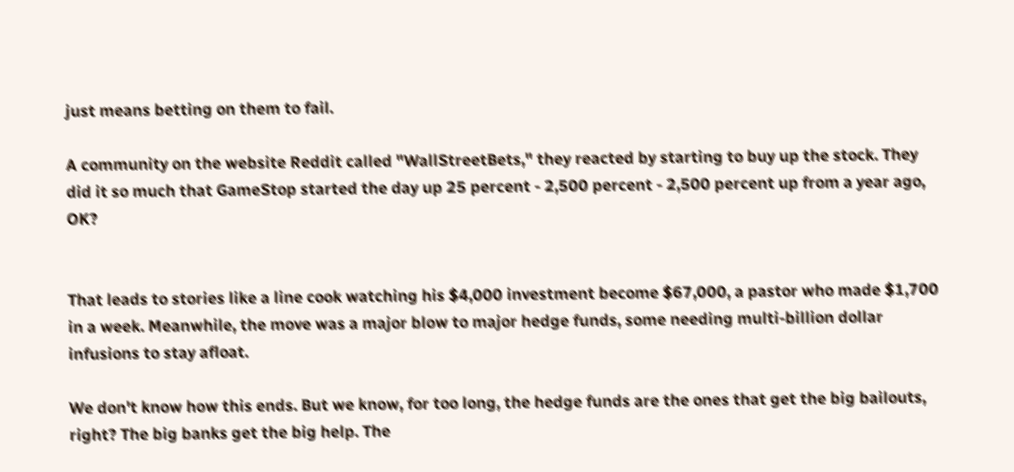just means betting on them to fail.

A community on the website Reddit called "WallStreetBets," they reacted by starting to buy up the stock. They did it so much that GameStop started the day up 25 percent - 2,500 percent - 2,500 percent up from a year ago, OK?


That leads to stories like a line cook watching his $4,000 investment become $67,000, a pastor who made $1,700 in a week. Meanwhile, the move was a major blow to major hedge funds, some needing multi-billion dollar infusions to stay afloat.

We don't know how this ends. But we know, for too long, the hedge funds are the ones that get the big bailouts, right? The big banks get the big help. The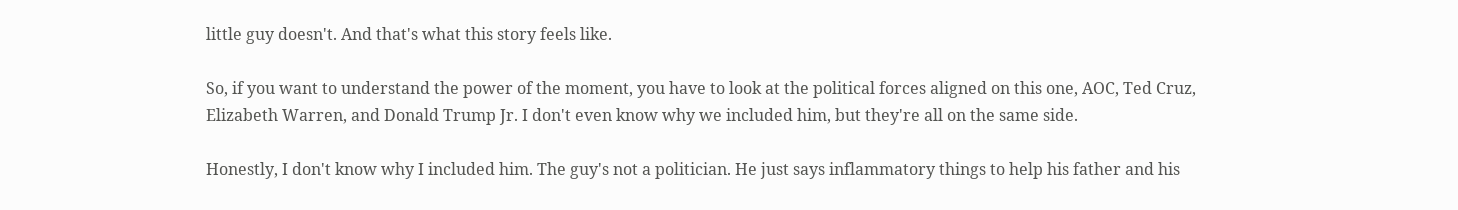little guy doesn't. And that's what this story feels like.

So, if you want to understand the power of the moment, you have to look at the political forces aligned on this one, AOC, Ted Cruz, Elizabeth Warren, and Donald Trump Jr. I don't even know why we included him, but they're all on the same side.

Honestly, I don't know why I included him. The guy's not a politician. He just says inflammatory things to help his father and his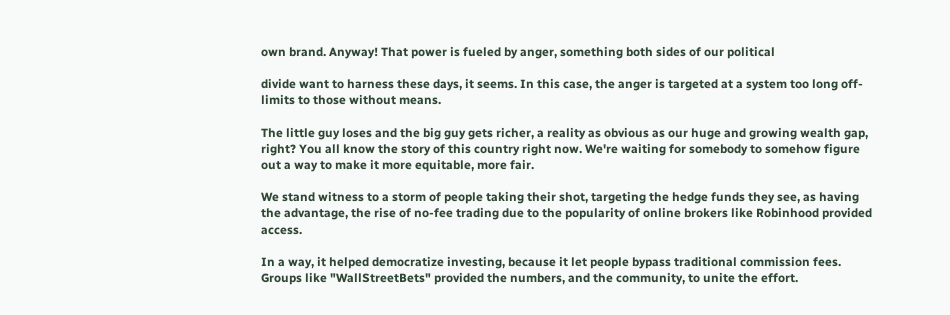own brand. Anyway! That power is fueled by anger, something both sides of our political

divide want to harness these days, it seems. In this case, the anger is targeted at a system too long off-limits to those without means.

The little guy loses and the big guy gets richer, a reality as obvious as our huge and growing wealth gap, right? You all know the story of this country right now. We're waiting for somebody to somehow figure out a way to make it more equitable, more fair.

We stand witness to a storm of people taking their shot, targeting the hedge funds they see, as having the advantage, the rise of no-fee trading due to the popularity of online brokers like Robinhood provided access.

In a way, it helped democratize investing, because it let people bypass traditional commission fees. Groups like "WallStreetBets" provided the numbers, and the community, to unite the effort.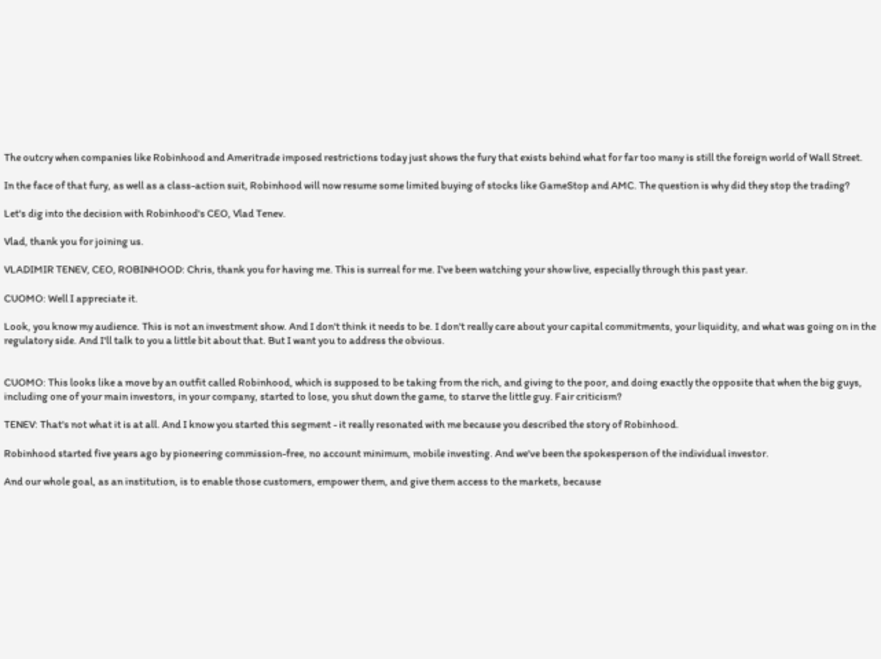The outcry when companies like Robinhood and Ameritrade imposed restrictions today just shows the fury that exists behind what for far too many is still the foreign world of Wall Street.

In the face of that fury, as well as a class-action suit, Robinhood will now resume some limited buying of stocks like GameStop and AMC. The question is why did they stop the trading?

Let's dig into the decision with Robinhood's CEO, Vlad Tenev.

Vlad, thank you for joining us.

VLADIMIR TENEV, CEO, ROBINHOOD: Chris, thank you for having me. This is surreal for me. I've been watching your show live, especially through this past year.

CUOMO: Well I appreciate it.

Look, you know my audience. This is not an investment show. And I don't think it needs to be. I don't really care about your capital commitments, your liquidity, and what was going on in the regulatory side. And I'll talk to you a little bit about that. But I want you to address the obvious.


CUOMO: This looks like a move by an outfit called Robinhood, which is supposed to be taking from the rich, and giving to the poor, and doing exactly the opposite that when the big guys, including one of your main investors, in your company, started to lose, you shut down the game, to starve the little guy. Fair criticism?

TENEV: That's not what it is at all. And I know you started this segment - it really resonated with me because you described the story of Robinhood.

Robinhood started five years ago by pioneering commission-free, no account minimum, mobile investing. And we've been the spokesperson of the individual investor.

And our whole goal, as an institution, is to enable those customers, empower them, and give them access to the markets, because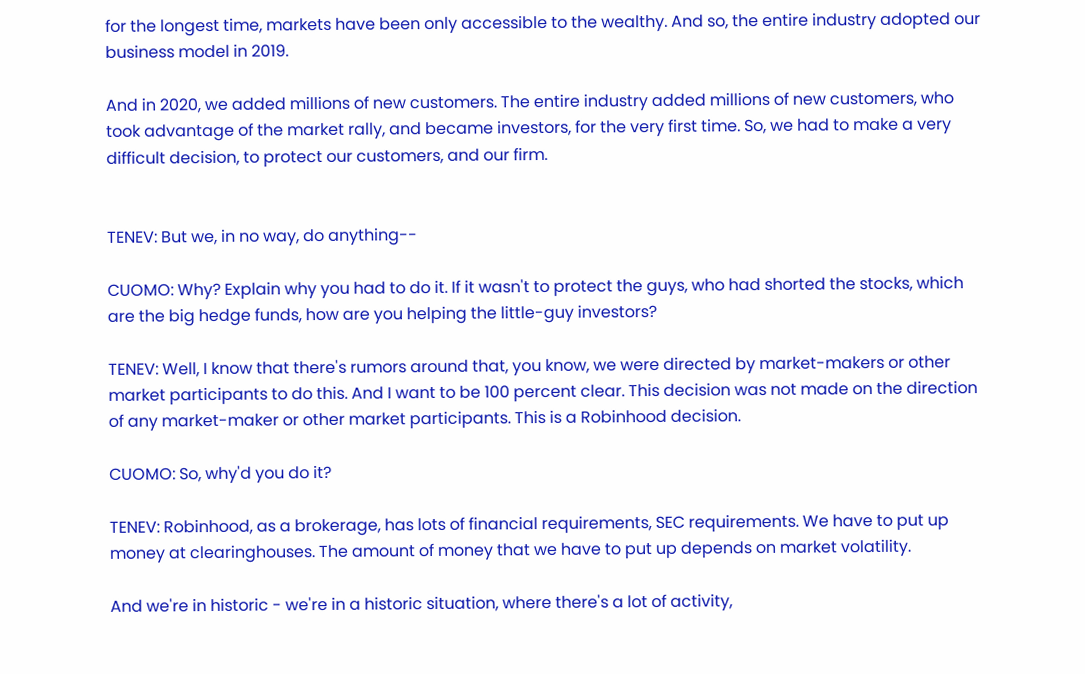for the longest time, markets have been only accessible to the wealthy. And so, the entire industry adopted our business model in 2019.

And in 2020, we added millions of new customers. The entire industry added millions of new customers, who took advantage of the market rally, and became investors, for the very first time. So, we had to make a very difficult decision, to protect our customers, and our firm.


TENEV: But we, in no way, do anything--

CUOMO: Why? Explain why you had to do it. If it wasn't to protect the guys, who had shorted the stocks, which are the big hedge funds, how are you helping the little-guy investors?

TENEV: Well, I know that there's rumors around that, you know, we were directed by market-makers or other market participants to do this. And I want to be 100 percent clear. This decision was not made on the direction of any market-maker or other market participants. This is a Robinhood decision.

CUOMO: So, why'd you do it?

TENEV: Robinhood, as a brokerage, has lots of financial requirements, SEC requirements. We have to put up money at clearinghouses. The amount of money that we have to put up depends on market volatility.

And we're in historic - we're in a historic situation, where there's a lot of activity,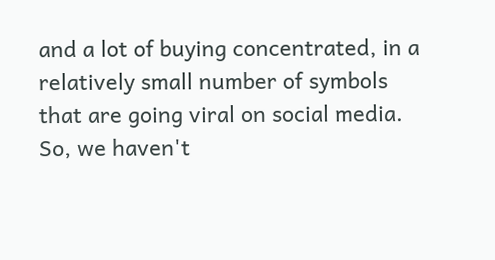and a lot of buying concentrated, in a relatively small number of symbols that are going viral on social media. So, we haven't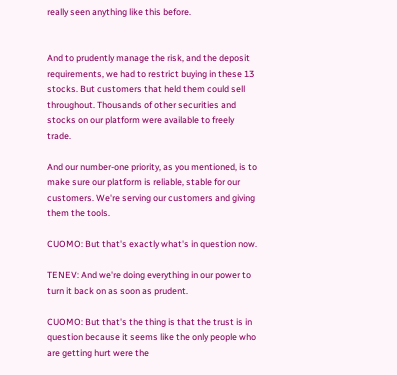really seen anything like this before.


And to prudently manage the risk, and the deposit requirements, we had to restrict buying in these 13 stocks. But customers that held them could sell throughout. Thousands of other securities and stocks on our platform were available to freely trade.

And our number-one priority, as you mentioned, is to make sure our platform is reliable, stable for our customers. We're serving our customers and giving them the tools.

CUOMO: But that's exactly what's in question now.

TENEV: And we're doing everything in our power to turn it back on as soon as prudent.

CUOMO: But that's the thing is that the trust is in question because it seems like the only people who are getting hurt were the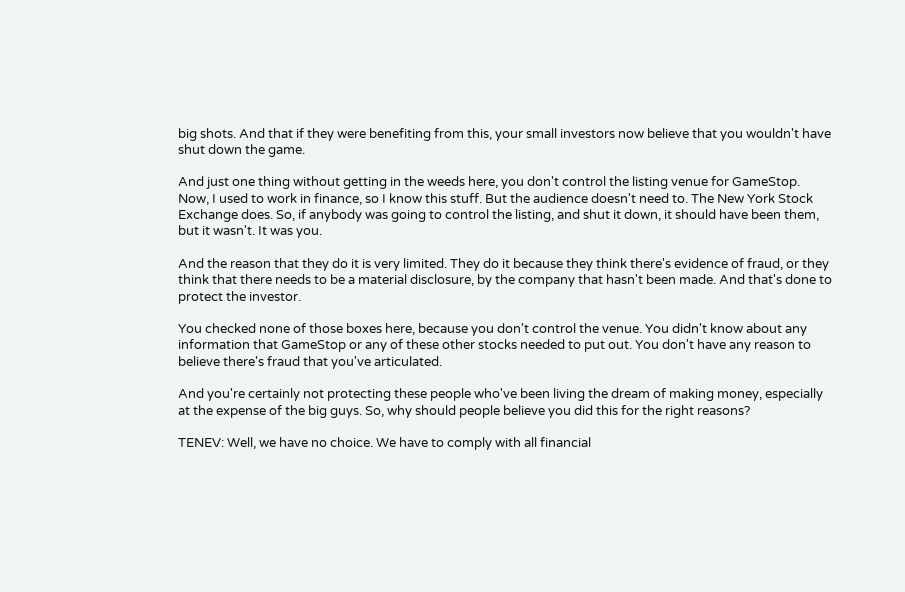big shots. And that if they were benefiting from this, your small investors now believe that you wouldn't have shut down the game.

And just one thing without getting in the weeds here, you don't control the listing venue for GameStop. Now, I used to work in finance, so I know this stuff. But the audience doesn't need to. The New York Stock Exchange does. So, if anybody was going to control the listing, and shut it down, it should have been them, but it wasn't. It was you.

And the reason that they do it is very limited. They do it because they think there's evidence of fraud, or they think that there needs to be a material disclosure, by the company that hasn't been made. And that's done to protect the investor.

You checked none of those boxes here, because you don't control the venue. You didn't know about any information that GameStop or any of these other stocks needed to put out. You don't have any reason to believe there's fraud that you've articulated.

And you're certainly not protecting these people who've been living the dream of making money, especially at the expense of the big guys. So, why should people believe you did this for the right reasons?

TENEV: Well, we have no choice. We have to comply with all financial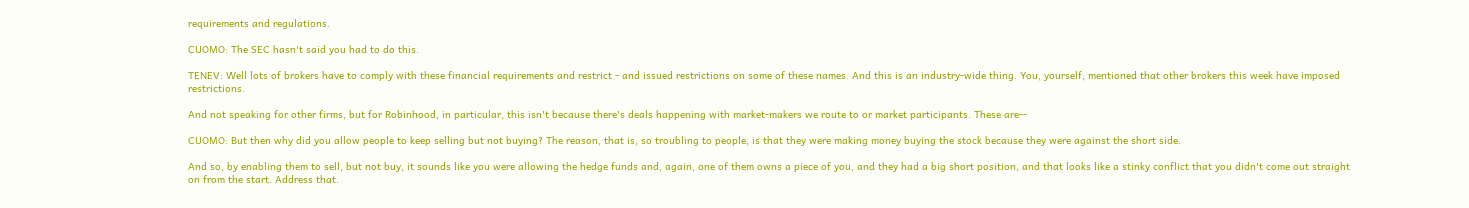requirements and regulations.

CUOMO: The SEC hasn't said you had to do this.

TENEV: Well lots of brokers have to comply with these financial requirements and restrict - and issued restrictions on some of these names. And this is an industry-wide thing. You, yourself, mentioned that other brokers this week have imposed restrictions.

And not speaking for other firms, but for Robinhood, in particular, this isn't because there's deals happening with market-makers we route to or market participants. These are--

CUOMO: But then why did you allow people to keep selling but not buying? The reason, that is, so troubling to people, is that they were making money buying the stock because they were against the short side.

And so, by enabling them to sell, but not buy, it sounds like you were allowing the hedge funds and, again, one of them owns a piece of you, and they had a big short position, and that looks like a stinky conflict that you didn't come out straight on from the start. Address that.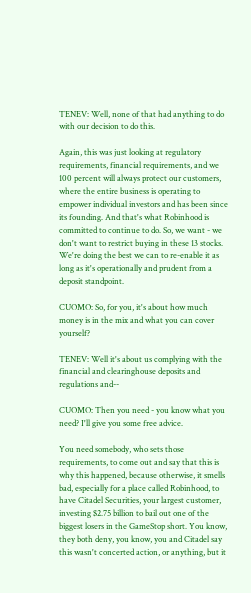TENEV: Well, none of that had anything to do with our decision to do this.

Again, this was just looking at regulatory requirements, financial requirements, and we 100 percent will always protect our customers, where the entire business is operating to empower individual investors and has been since its founding. And that's what Robinhood is committed to continue to do. So, we want - we don't want to restrict buying in these 13 stocks. We're doing the best we can to re-enable it as long as it's operationally and prudent from a deposit standpoint.

CUOMO: So, for you, it's about how much money is in the mix and what you can cover yourself?

TENEV: Well it's about us complying with the financial and clearinghouse deposits and regulations and--

CUOMO: Then you need - you know what you need? I'll give you some free advice.

You need somebody, who sets those requirements, to come out and say that this is why this happened, because otherwise, it smells bad, especially for a place called Robinhood, to have Citadel Securities, your largest customer, investing $2.75 billion to bail out one of the biggest losers in the GameStop short. You know, they both deny, you know, you and Citadel say this wasn't concerted action, or anything, but it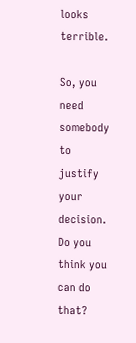looks terrible.

So, you need somebody to justify your decision. Do you think you can do that?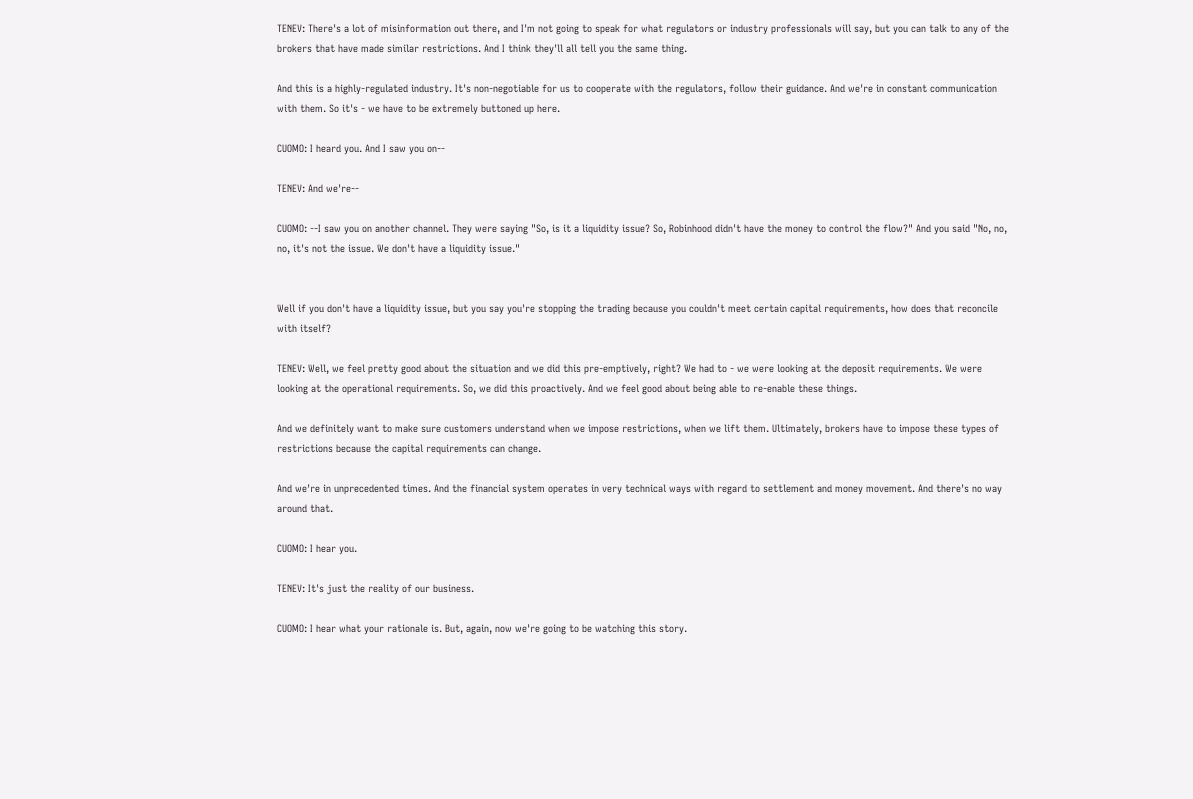TENEV: There's a lot of misinformation out there, and I'm not going to speak for what regulators or industry professionals will say, but you can talk to any of the brokers that have made similar restrictions. And I think they'll all tell you the same thing.

And this is a highly-regulated industry. It's non-negotiable for us to cooperate with the regulators, follow their guidance. And we're in constant communication with them. So it's - we have to be extremely buttoned up here.

CUOMO: I heard you. And I saw you on--

TENEV: And we're--

CUOMO: --I saw you on another channel. They were saying "So, is it a liquidity issue? So, Robinhood didn't have the money to control the flow?" And you said "No, no, no, it's not the issue. We don't have a liquidity issue."


Well if you don't have a liquidity issue, but you say you're stopping the trading because you couldn't meet certain capital requirements, how does that reconcile with itself?

TENEV: Well, we feel pretty good about the situation and we did this pre-emptively, right? We had to - we were looking at the deposit requirements. We were looking at the operational requirements. So, we did this proactively. And we feel good about being able to re-enable these things.

And we definitely want to make sure customers understand when we impose restrictions, when we lift them. Ultimately, brokers have to impose these types of restrictions because the capital requirements can change.

And we're in unprecedented times. And the financial system operates in very technical ways with regard to settlement and money movement. And there's no way around that.

CUOMO: I hear you.

TENEV: It's just the reality of our business.

CUOMO: I hear what your rationale is. But, again, now we're going to be watching this story.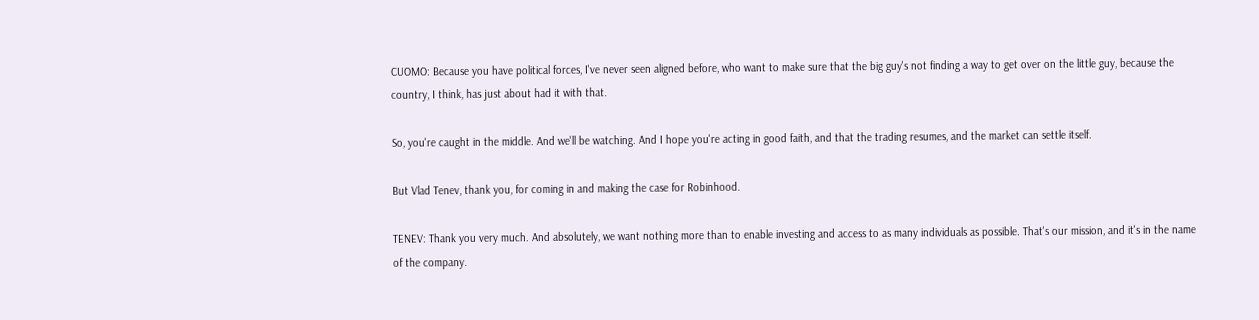CUOMO: Because you have political forces, I've never seen aligned before, who want to make sure that the big guy's not finding a way to get over on the little guy, because the country, I think, has just about had it with that.

So, you're caught in the middle. And we'll be watching. And I hope you're acting in good faith, and that the trading resumes, and the market can settle itself.

But Vlad Tenev, thank you, for coming in and making the case for Robinhood.

TENEV: Thank you very much. And absolutely, we want nothing more than to enable investing and access to as many individuals as possible. That's our mission, and it's in the name of the company.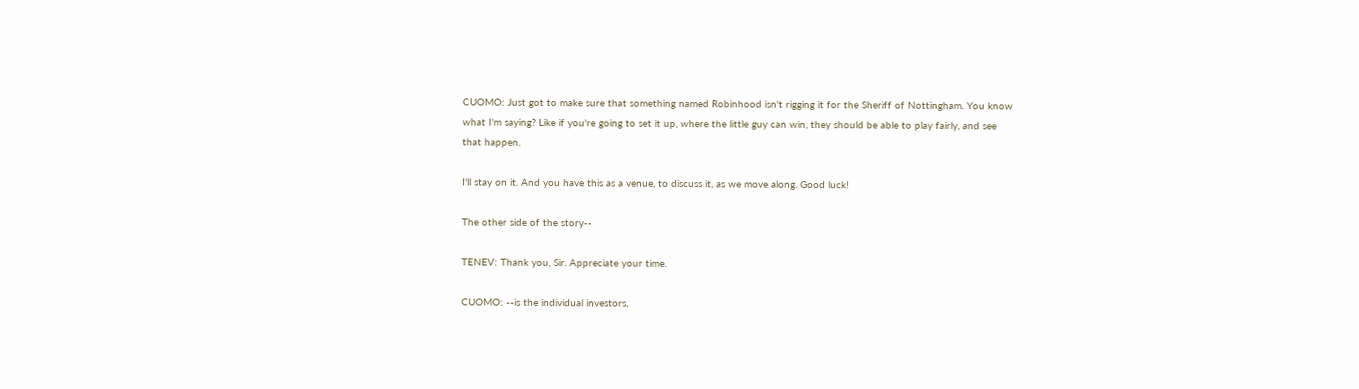CUOMO: Just got to make sure that something named Robinhood isn't rigging it for the Sheriff of Nottingham. You know what I'm saying? Like if you're going to set it up, where the little guy can win, they should be able to play fairly, and see that happen.

I'll stay on it. And you have this as a venue, to discuss it, as we move along. Good luck!

The other side of the story--

TENEV: Thank you, Sir. Appreciate your time.

CUOMO: --is the individual investors,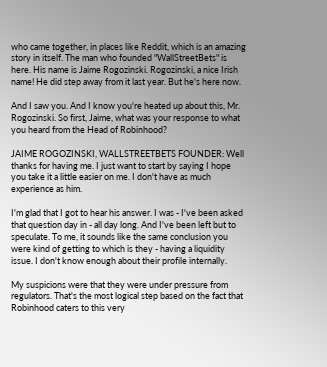who came together, in places like Reddit, which is an amazing story in itself. The man who founded "WallStreetBets" is here. His name is Jaime Rogozinski. Rogozinski, a nice Irish name! He did step away from it last year. But he's here now.

And I saw you. And I know you're heated up about this, Mr. Rogozinski. So first, Jaime, what was your response to what you heard from the Head of Robinhood?

JAIME ROGOZINSKI, WALLSTREETBETS FOUNDER: Well thanks for having me. I just want to start by saying I hope you take it a little easier on me. I don't have as much experience as him.

I'm glad that I got to hear his answer. I was - I've been asked that question day in - all day long. And I've been left but to speculate. To me, it sounds like the same conclusion you were kind of getting to which is they - having a liquidity issue. I don't know enough about their profile internally.

My suspicions were that they were under pressure from regulators. That's the most logical step based on the fact that Robinhood caters to this very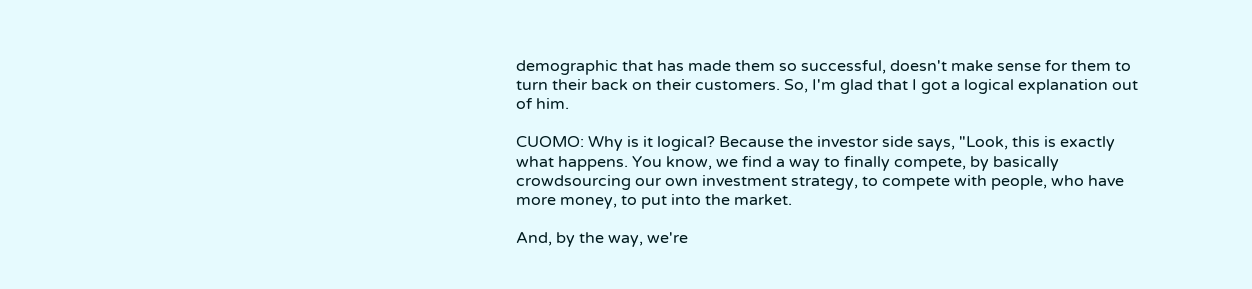demographic that has made them so successful, doesn't make sense for them to turn their back on their customers. So, I'm glad that I got a logical explanation out of him.

CUOMO: Why is it logical? Because the investor side says, "Look, this is exactly what happens. You know, we find a way to finally compete, by basically crowdsourcing our own investment strategy, to compete with people, who have more money, to put into the market.

And, by the way, we're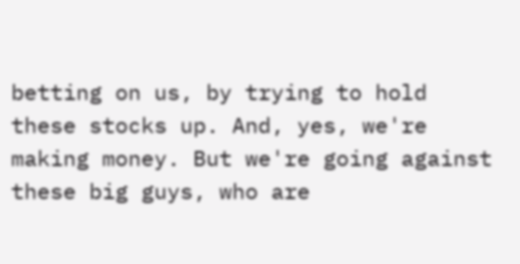betting on us, by trying to hold these stocks up. And, yes, we're making money. But we're going against these big guys, who are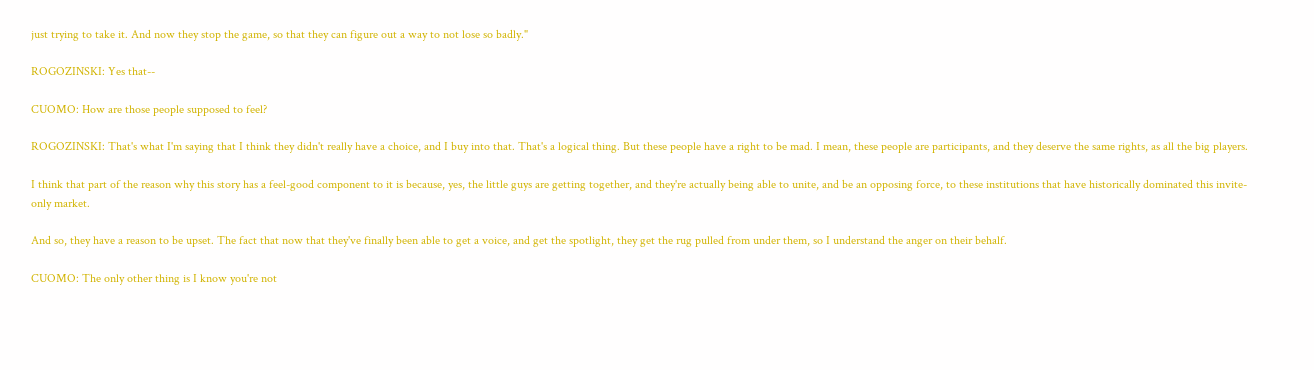just trying to take it. And now they stop the game, so that they can figure out a way to not lose so badly."

ROGOZINSKI: Yes that--

CUOMO: How are those people supposed to feel?

ROGOZINSKI: That's what I'm saying that I think they didn't really have a choice, and I buy into that. That's a logical thing. But these people have a right to be mad. I mean, these people are participants, and they deserve the same rights, as all the big players.

I think that part of the reason why this story has a feel-good component to it is because, yes, the little guys are getting together, and they're actually being able to unite, and be an opposing force, to these institutions that have historically dominated this invite-only market.

And so, they have a reason to be upset. The fact that now that they've finally been able to get a voice, and get the spotlight, they get the rug pulled from under them, so I understand the anger on their behalf.

CUOMO: The only other thing is I know you're not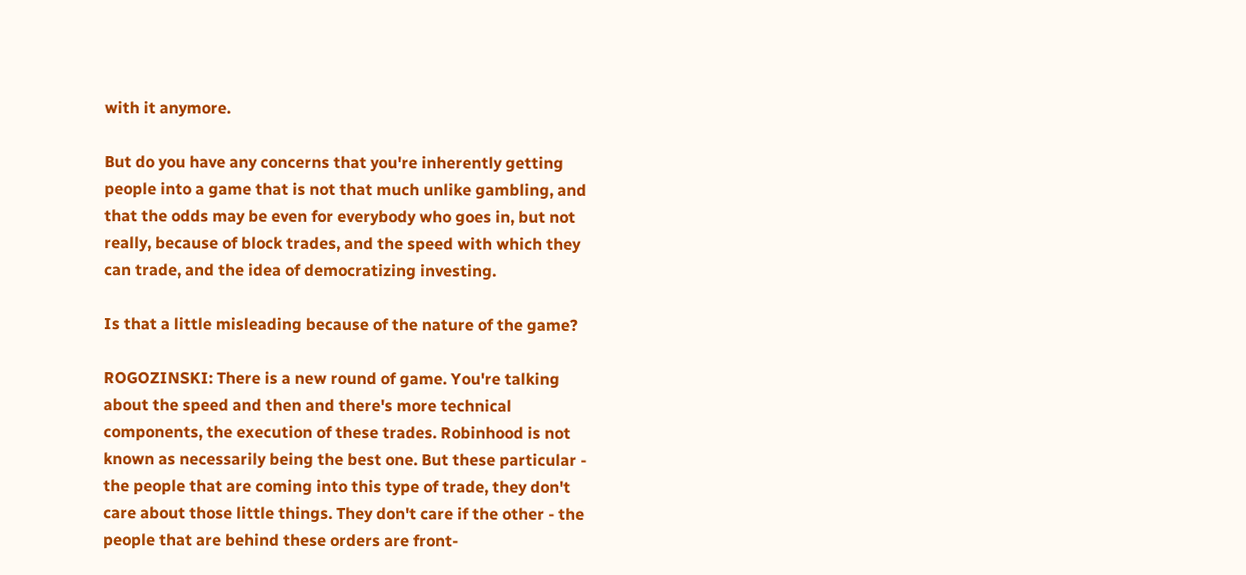with it anymore.

But do you have any concerns that you're inherently getting people into a game that is not that much unlike gambling, and that the odds may be even for everybody who goes in, but not really, because of block trades, and the speed with which they can trade, and the idea of democratizing investing.

Is that a little misleading because of the nature of the game?

ROGOZINSKI: There is a new round of game. You're talking about the speed and then and there's more technical components, the execution of these trades. Robinhood is not known as necessarily being the best one. But these particular - the people that are coming into this type of trade, they don't care about those little things. They don't care if the other - the people that are behind these orders are front-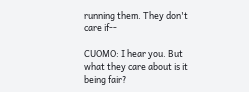running them. They don't care if--

CUOMO: I hear you. But what they care about is it being fair?